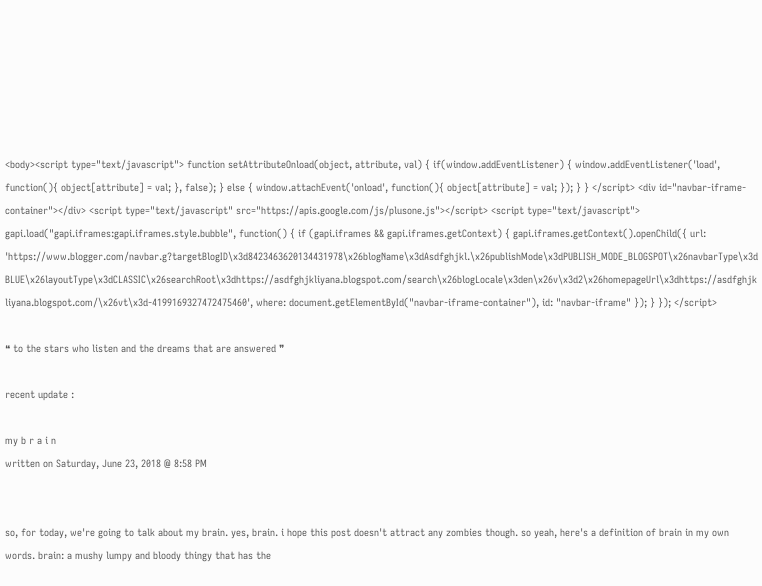<body><script type="text/javascript"> function setAttributeOnload(object, attribute, val) { if(window.addEventListener) { window.addEventListener('load', function(){ object[attribute] = val; }, false); } else { window.attachEvent('onload', function(){ object[attribute] = val; }); } } </script> <div id="navbar-iframe-container"></div> <script type="text/javascript" src="https://apis.google.com/js/plusone.js"></script> <script type="text/javascript"> gapi.load("gapi.iframes:gapi.iframes.style.bubble", function() { if (gapi.iframes && gapi.iframes.getContext) { gapi.iframes.getContext().openChild({ url: 'https://www.blogger.com/navbar.g?targetBlogID\x3d8423463620134431978\x26blogName\x3dAsdfghjkl.\x26publishMode\x3dPUBLISH_MODE_BLOGSPOT\x26navbarType\x3dBLUE\x26layoutType\x3dCLASSIC\x26searchRoot\x3dhttps://asdfghjkliyana.blogspot.com/search\x26blogLocale\x3den\x26v\x3d2\x26homepageUrl\x3dhttps://asdfghjkliyana.blogspot.com/\x26vt\x3d-4199169327472475460', where: document.getElementById("navbar-iframe-container"), id: "navbar-iframe" }); } }); </script>

❝ to the stars who listen and the dreams that are answered ❞

recent update :

my b r a i n
written on Saturday, June 23, 2018 @ 8:58 PM


so, for today, we're going to talk about my brain. yes, brain. i hope this post doesn't attract any zombies though. so yeah, here's a definition of brain in my own words. brain: a mushy lumpy and bloody thingy that has the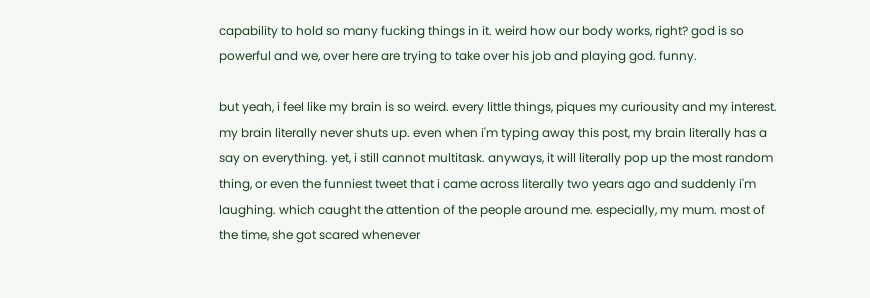capability to hold so many fucking things in it. weird how our body works, right? god is so powerful and we, over here are trying to take over his job and playing god. funny.

but yeah, i feel like my brain is so weird. every little things, piques my curiousity and my interest. my brain literally never shuts up. even when i'm typing away this post, my brain literally has a say on everything. yet, i still cannot multitask. anyways, it will literally pop up the most random thing, or even the funniest tweet that i came across literally two years ago and suddenly i'm laughing. which caught the attention of the people around me. especially, my mum. most of the time, she got scared whenever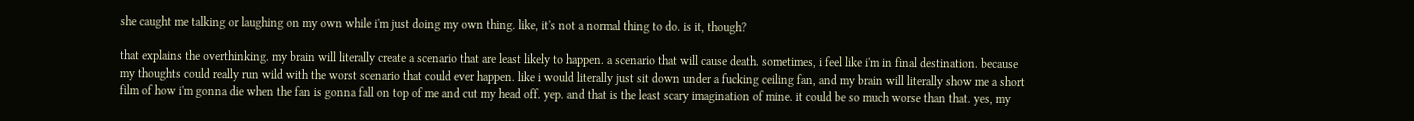she caught me talking or laughing on my own while i'm just doing my own thing. like, it's not a normal thing to do. is it, though?

that explains the overthinking. my brain will literally create a scenario that are least likely to happen. a scenario that will cause death. sometimes, i feel like i'm in final destination. because my thoughts could really run wild with the worst scenario that could ever happen. like i would literally just sit down under a fucking ceiling fan, and my brain will literally show me a short film of how i'm gonna die when the fan is gonna fall on top of me and cut my head off. yep. and that is the least scary imagination of mine. it could be so much worse than that. yes, my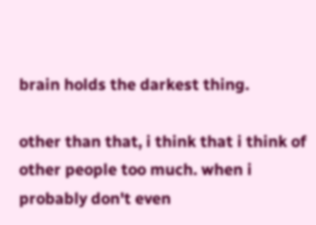brain holds the darkest thing.

other than that, i think that i think of other people too much. when i probably don't even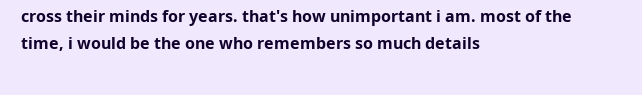cross their minds for years. that's how unimportant i am. most of the time, i would be the one who remembers so much details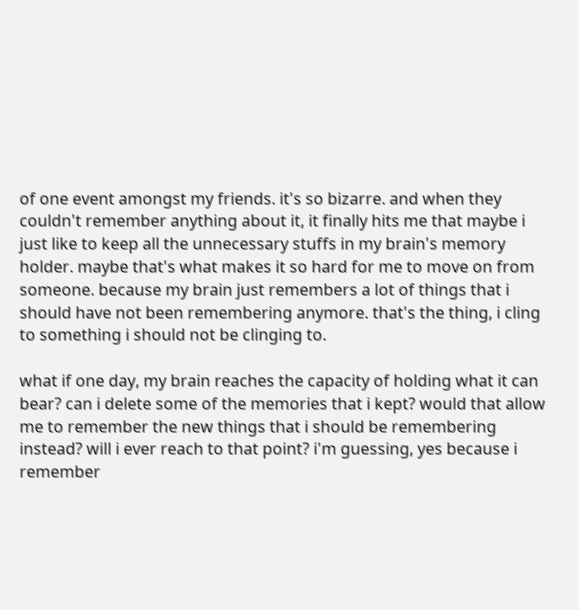of one event amongst my friends. it's so bizarre. and when they couldn't remember anything about it, it finally hits me that maybe i just like to keep all the unnecessary stuffs in my brain's memory holder. maybe that's what makes it so hard for me to move on from someone. because my brain just remembers a lot of things that i should have not been remembering anymore. that's the thing, i cling to something i should not be clinging to.

what if one day, my brain reaches the capacity of holding what it can bear? can i delete some of the memories that i kept? would that allow me to remember the new things that i should be remembering instead? will i ever reach to that point? i'm guessing, yes because i remember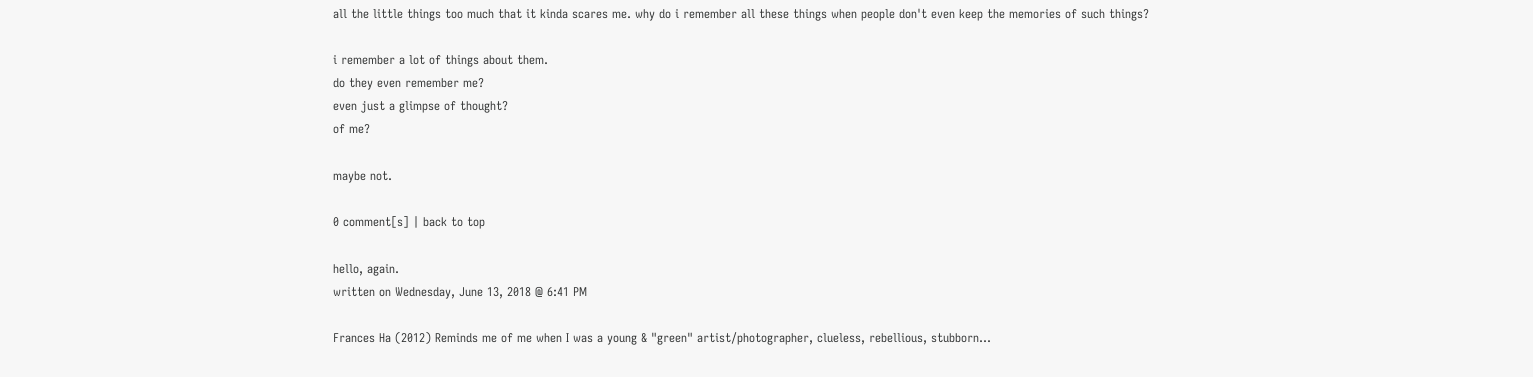all the little things too much that it kinda scares me. why do i remember all these things when people don't even keep the memories of such things?

i remember a lot of things about them.
do they even remember me?
even just a glimpse of thought?
of me?

maybe not.

0 comment[s] | back to top

hello, again.
written on Wednesday, June 13, 2018 @ 6:41 PM

Frances Ha (2012) Reminds me of me when I was a young & "green" artist/photographer, clueless, rebellious, stubborn...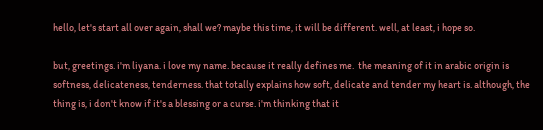hello, let's start all over again, shall we? maybe this time, it will be different. well, at least, i hope so.

but, greetings. i'm liyana. i love my name. because it really defines me.  the meaning of it in arabic origin is softness, delicateness, tenderness. that totally explains how soft, delicate and tender my heart is. although, the thing is, i don't know if it's a blessing or a curse. i'm thinking that it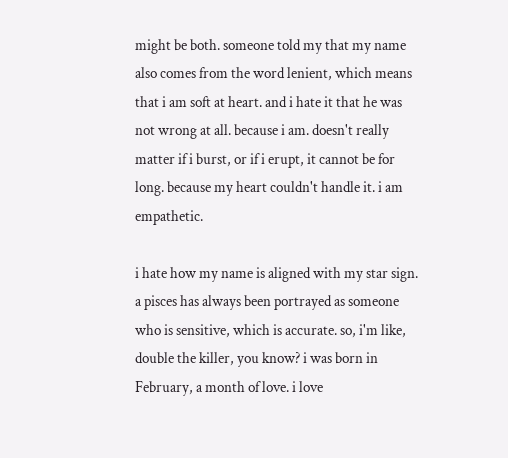might be both. someone told my that my name also comes from the word lenient, which means that i am soft at heart. and i hate it that he was not wrong at all. because i am. doesn't really matter if i burst, or if i erupt, it cannot be for long. because my heart couldn't handle it. i am empathetic.

i hate how my name is aligned with my star sign. a pisces has always been portrayed as someone who is sensitive, which is accurate. so, i'm like, double the killer, you know? i was born in February, a month of love. i love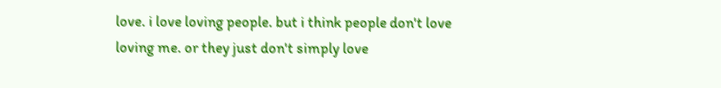love. i love loving people. but i think people don't love loving me. or they just don't simply love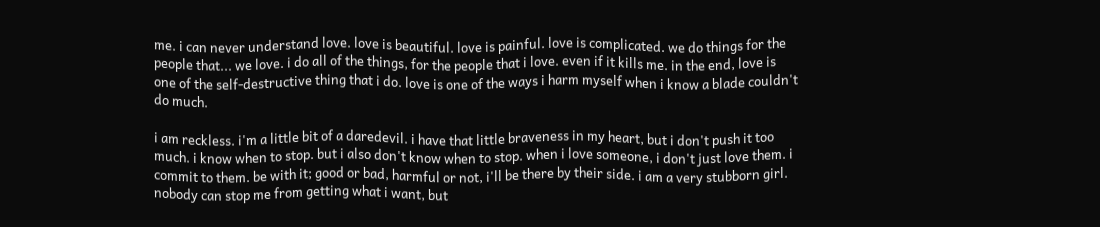me. i can never understand love. love is beautiful. love is painful. love is complicated. we do things for the people that... we love. i do all of the things, for the people that i love. even if it kills me. in the end, love is one of the self-destructive thing that i do. love is one of the ways i harm myself when i know a blade couldn't do much.

i am reckless. i'm a little bit of a daredevil. i have that little braveness in my heart, but i don't push it too much. i know when to stop. but i also don't know when to stop. when i love someone, i don't just love them. i commit to them. be with it; good or bad, harmful or not, i'll be there by their side. i am a very stubborn girl. nobody can stop me from getting what i want, but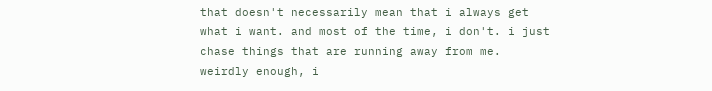that doesn't necessarily mean that i always get what i want. and most of the time, i don't. i just chase things that are running away from me. weirdly enough, i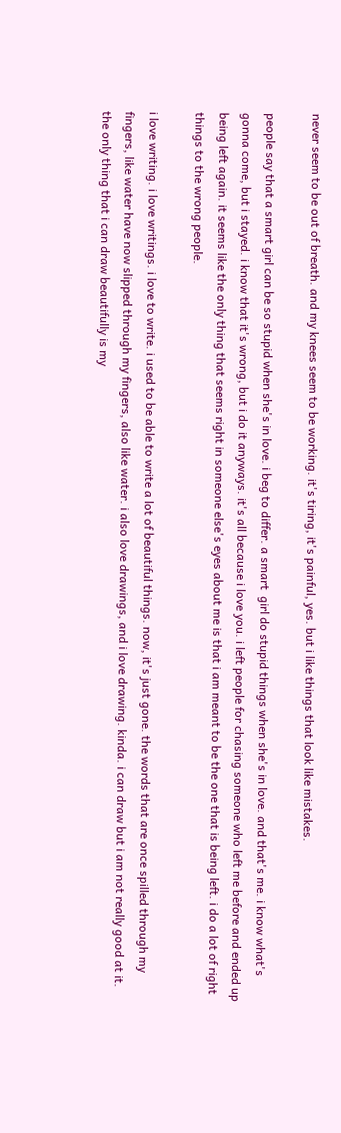never seem to be out of breath. and my knees seem to be working. it's tiring, it's painful, yes. but i like things that look like mistakes.

people say that a smart girl can be so stupid when she's in love. i beg to differ. a smart  girl do stupid things when she's in love. and that's me. i know what's gonna come, but i stayed. i know that it's wrong, but i do it anyways. it's all because i love you. i left people for chasing someone who left me before and ended up being left again. it seems like the only thing that seems right in someone else's eyes about me is that i am meant to be the one that is being left. i do a lot of right things to the wrong people.

i love writing. i love writings. i love to write. i used to be able to write a lot of beautiful things. now, it's just gone. the words that are once spilled through my fingers, like water have now slipped through my fingers, also like water. i also love drawings, and i love drawing. kinda. i can draw but i am not really good at it. the only thing that i can draw beautifully is my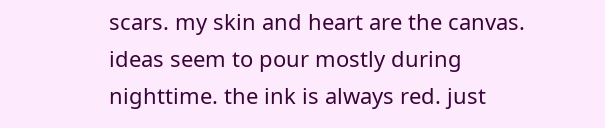scars. my skin and heart are the canvas. ideas seem to pour mostly during nighttime. the ink is always red. just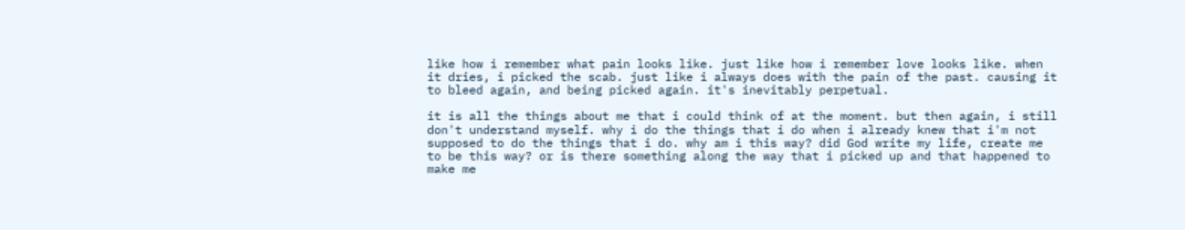like how i remember what pain looks like. just like how i remember love looks like. when it dries, i picked the scab. just like i always does with the pain of the past. causing it to bleed again, and being picked again. it's inevitably perpetual.

it is all the things about me that i could think of at the moment. but then again, i still don't understand myself. why i do the things that i do when i already knew that i'm not supposed to do the things that i do. why am i this way? did God write my life, create me to be this way? or is there something along the way that i picked up and that happened to make me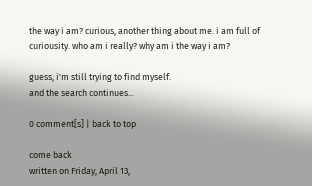the way i am? curious, another thing about me. i am full of curiousity. who am i really? why am i the way i am?

guess, i'm still trying to find myself.
and the search continues...

0 comment[s] | back to top

come back
written on Friday, April 13,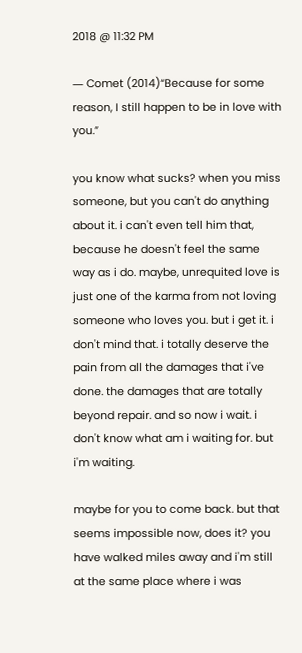2018 @ 11:32 PM

― Comet (2014)“Because for some reason, I still happen to be in love with you.”

you know what sucks? when you miss someone, but you can't do anything about it. i can't even tell him that, because he doesn't feel the same way as i do. maybe, unrequited love is just one of the karma from not loving someone who loves you. but i get it. i don't mind that. i totally deserve the pain from all the damages that i've done. the damages that are totally beyond repair. and so now i wait. i don't know what am i waiting for. but i'm waiting.

maybe for you to come back. but that seems impossible now, does it? you have walked miles away and i'm still at the same place where i was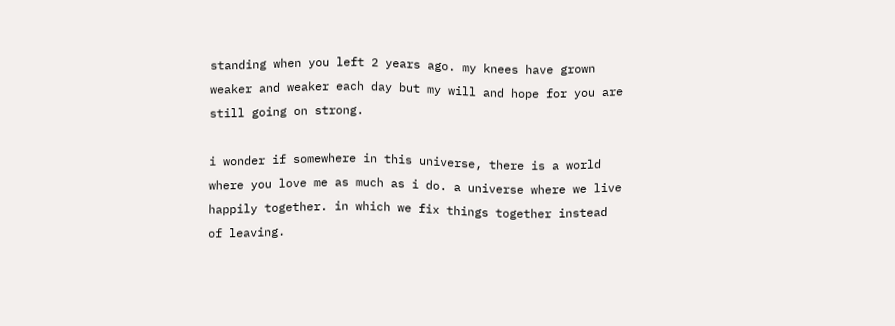standing when you left 2 years ago. my knees have grown weaker and weaker each day but my will and hope for you are still going on strong.

i wonder if somewhere in this universe, there is a world where you love me as much as i do. a universe where we live happily together. in which we fix things together instead of leaving.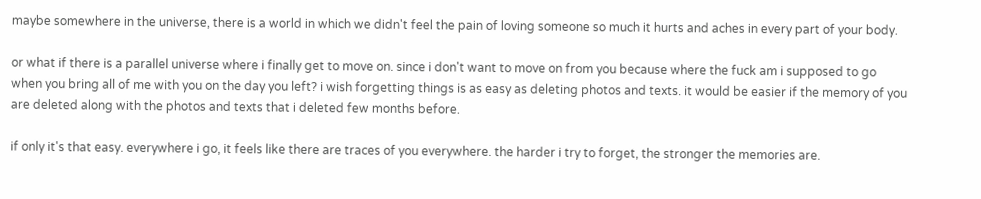maybe somewhere in the universe, there is a world in which we didn't feel the pain of loving someone so much it hurts and aches in every part of your body.

or what if there is a parallel universe where i finally get to move on. since i don't want to move on from you because where the fuck am i supposed to go when you bring all of me with you on the day you left? i wish forgetting things is as easy as deleting photos and texts. it would be easier if the memory of you are deleted along with the photos and texts that i deleted few months before.

if only it's that easy. everywhere i go, it feels like there are traces of you everywhere. the harder i try to forget, the stronger the memories are.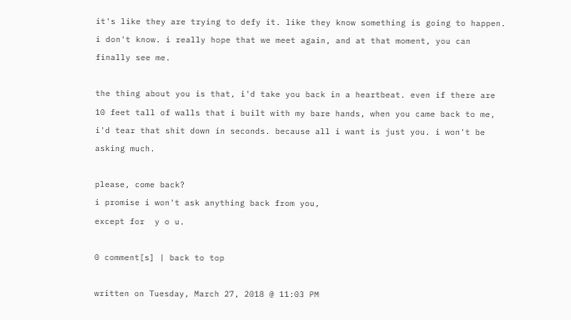it's like they are trying to defy it. like they know something is going to happen. i don't know. i really hope that we meet again, and at that moment, you can finally see me.

the thing about you is that, i'd take you back in a heartbeat. even if there are 10 feet tall of walls that i built with my bare hands, when you came back to me, i'd tear that shit down in seconds. because all i want is just you. i won't be asking much.

please, come back?
i promise i won't ask anything back from you,
except for  y o u.

0 comment[s] | back to top

written on Tuesday, March 27, 2018 @ 11:03 PM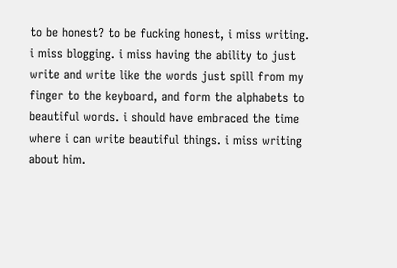to be honest? to be fucking honest, i miss writing. i miss blogging. i miss having the ability to just write and write like the words just spill from my finger to the keyboard, and form the alphabets to beautiful words. i should have embraced the time where i can write beautiful things. i miss writing about him.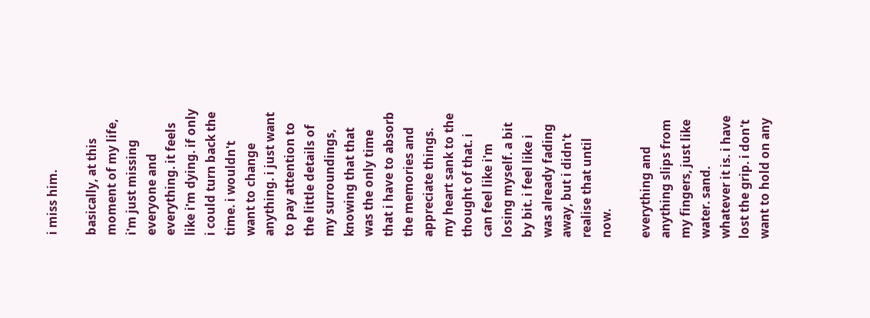i miss him.

basically, at this moment of my life, i'm just missing everyone and everything. it feels like i'm dying. if only i could turn back the time. i wouldn't want to change anything. i just want to pay attention to the little details of my surroundings, knowing that that was the only time that i have to absorb the memories and appreciate things. my heart sank to the thought of that. i can feel like i'm losing myself. a bit by bit. i feel like i was already fading away, but i didn't realise that until now.

everything and anything slips from my fingers, just like water. sand. whatever it is. i have lost the grip. i don't want to hold on any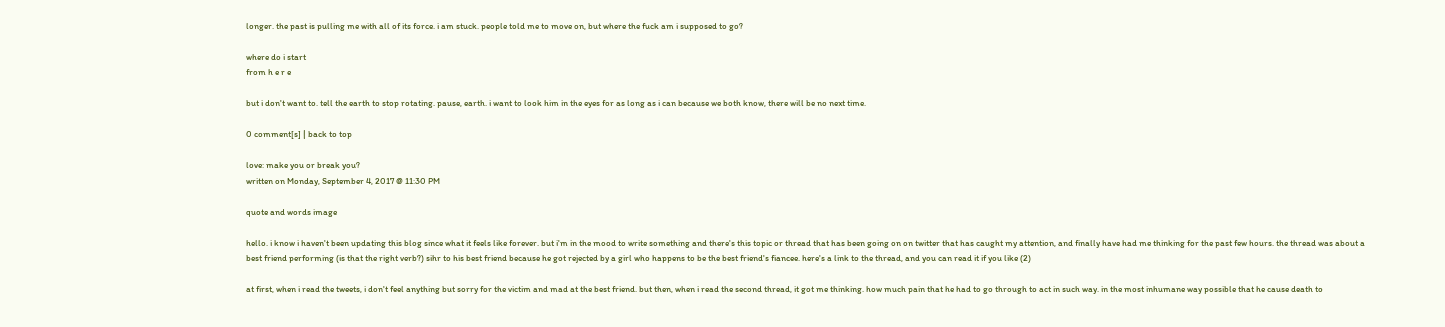longer. the past is pulling me with all of its force. i am stuck. people told me to move on, but where the fuck am i supposed to go?

where do i start
from h e r e

but i don't want to. tell the earth to stop rotating. pause, earth. i want to look him in the eyes for as long as i can because we both know, there will be no next time.

0 comment[s] | back to top

love: make you or break you?
written on Monday, September 4, 2017 @ 11:30 PM

quote and words image

hello. i know i haven't been updating this blog since what it feels like forever. but i'm in the mood to write something and there's this topic or thread that has been going on on twitter that has caught my attention, and finally have had me thinking for the past few hours. the thread was about a best friend performing (is that the right verb?) sihr to his best friend because he got rejected by a girl who happens to be the best friend's fiancee. here's a link to the thread, and you can read it if you like (2)

at first, when i read the tweets, i don't feel anything but sorry for the victim and mad at the best friend. but then, when i read the second thread, it got me thinking. how much pain that he had to go through to act in such way. in the most inhumane way possible that he cause death to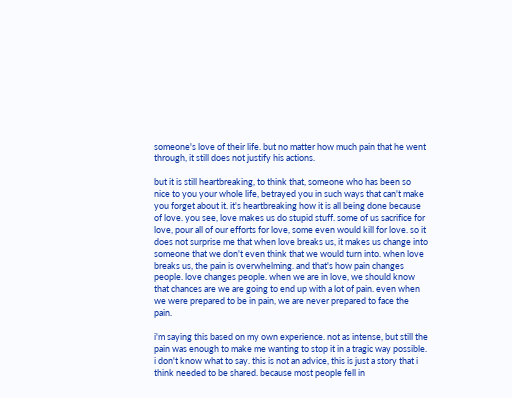someone's love of their life. but no matter how much pain that he went through, it still does not justify his actions.

but it is still heartbreaking, to think that, someone who has been so nice to you your whole life, betrayed you in such ways that can't make you forget about it. it's heartbreaking how it is all being done because of love. you see, love makes us do stupid stuff. some of us sacrifice for love, pour all of our efforts for love, some even would kill for love. so it does not surprise me that when love breaks us, it makes us change into someone that we don't even think that we would turn into. when love breaks us, the pain is overwhelming. and that's how pain changes people. love changes people. when we are in love, we should know that chances are we are going to end up with a lot of pain. even when we were prepared to be in pain, we are never prepared to face the pain.

i'm saying this based on my own experience. not as intense, but still the pain was enough to make me wanting to stop it in a tragic way possible. i don't know what to say. this is not an advice, this is just a story that i think needed to be shared. because most people fell in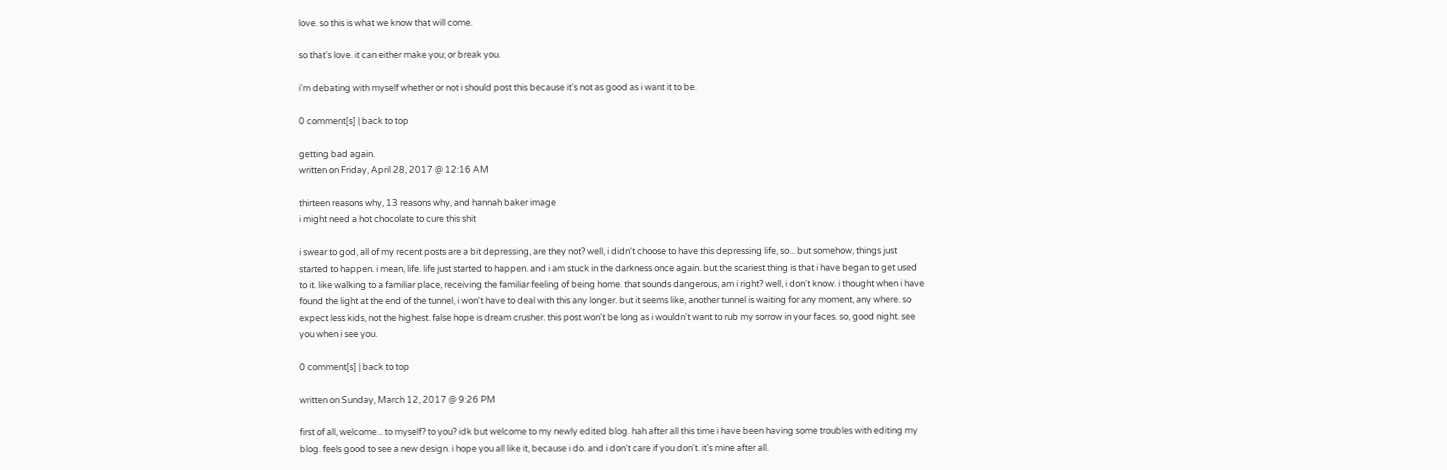love. so this is what we know that will come.

so that's love. it can either make you; or break you.

i'm debating with myself whether or not i should post this because it's not as good as i want it to be.

0 comment[s] | back to top

getting bad again.
written on Friday, April 28, 2017 @ 12:16 AM

thirteen reasons why, 13 reasons why, and hannah baker image
i might need a hot chocolate to cure this shit

i swear to god, all of my recent posts are a bit depressing, are they not? well, i didn't choose to have this depressing life, so... but somehow, things just started to happen. i mean, life. life just started to happen. and i am stuck in the darkness once again. but the scariest thing is that i have began to get used to it. like walking to a familiar place, receiving the familiar feeling of being home. that sounds dangerous, am i right? well, i don't know. i thought when i have found the light at the end of the tunnel, i won't have to deal with this any longer. but it seems like, another tunnel is waiting for any moment, any where. so expect less kids, not the highest. false hope is dream crusher. this post won't be long as i wouldn't want to rub my sorrow in your faces. so, good night. see you when i see you.

0 comment[s] | back to top

written on Sunday, March 12, 2017 @ 9:26 PM

first of all, welcome... to myself? to you? idk but welcome to my newly edited blog. hah after all this time i have been having some troubles with editing my blog. feels good to see a new design. i hope you all like it, because i do. and i don't care if you don't. it's mine after all.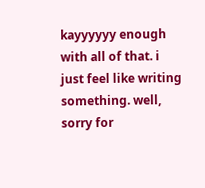kayyyyyy enough with all of that. i just feel like writing something. well, sorry for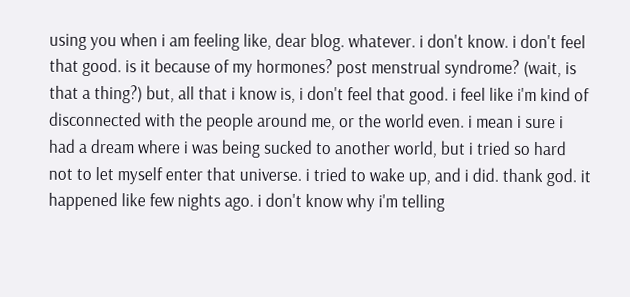using you when i am feeling like, dear blog. whatever. i don't know. i don't feel that good. is it because of my hormones? post menstrual syndrome? (wait, is that a thing?) but, all that i know is, i don't feel that good. i feel like i'm kind of disconnected with the people around me, or the world even. i mean i sure i had a dream where i was being sucked to another world, but i tried so hard not to let myself enter that universe. i tried to wake up, and i did. thank god. it happened like few nights ago. i don't know why i'm telling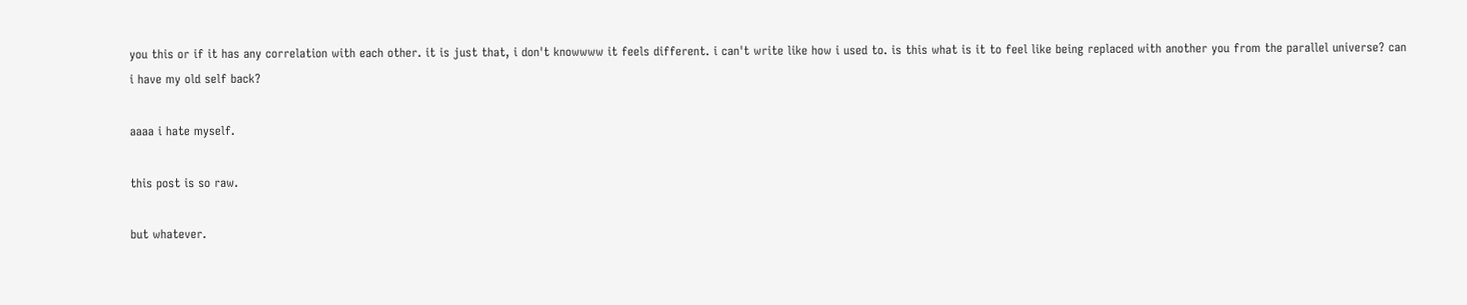you this or if it has any correlation with each other. it is just that, i don't knowwww it feels different. i can't write like how i used to. is this what is it to feel like being replaced with another you from the parallel universe? can i have my old self back?

aaaa i hate myself.

this post is so raw.

but whatever.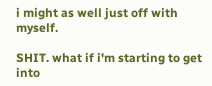i might as well just off with myself.

SHIT. what if i'm starting to get into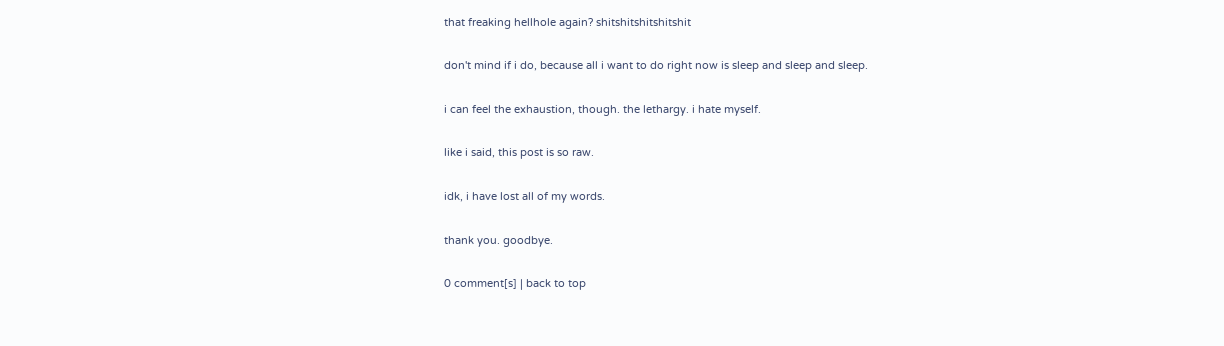that freaking hellhole again? shitshitshitshitshit

don't mind if i do, because all i want to do right now is sleep and sleep and sleep.

i can feel the exhaustion, though. the lethargy. i hate myself.

like i said, this post is so raw.

idk, i have lost all of my words.

thank you. goodbye.

0 comment[s] | back to top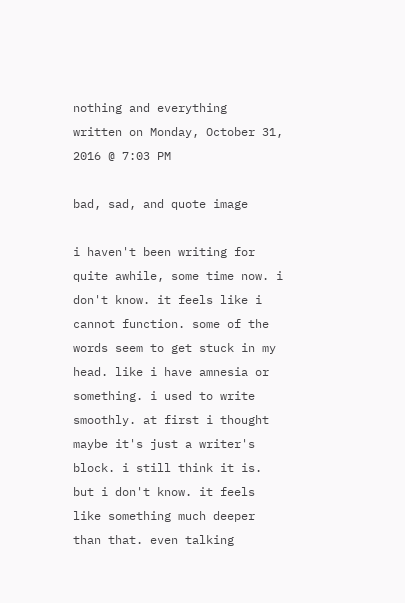nothing and everything
written on Monday, October 31, 2016 @ 7:03 PM

bad, sad, and quote image

i haven't been writing for quite awhile, some time now. i don't know. it feels like i cannot function. some of the words seem to get stuck in my head. like i have amnesia or something. i used to write smoothly. at first i thought maybe it's just a writer's block. i still think it is. but i don't know. it feels like something much deeper than that. even talking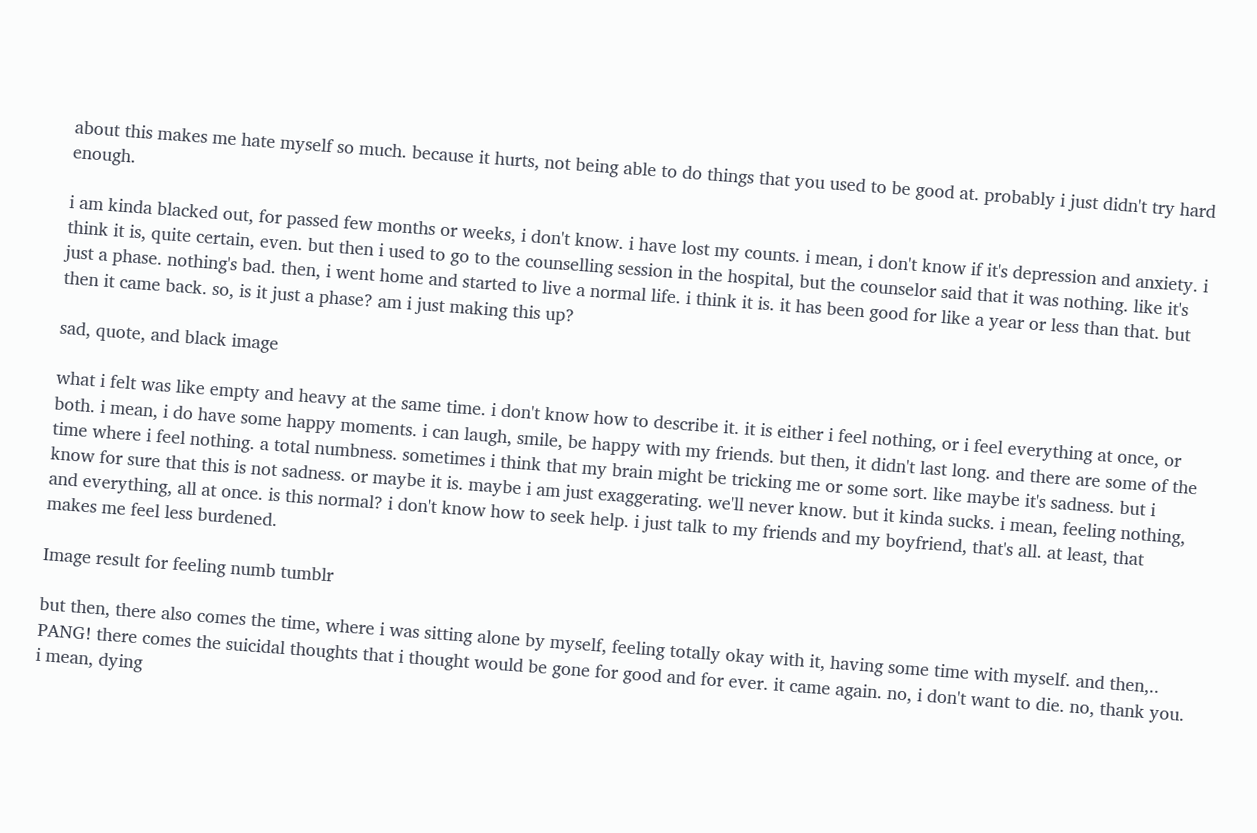about this makes me hate myself so much. because it hurts, not being able to do things that you used to be good at. probably i just didn't try hard enough.

i am kinda blacked out, for passed few months or weeks, i don't know. i have lost my counts. i mean, i don't know if it's depression and anxiety. i think it is, quite certain, even. but then i used to go to the counselling session in the hospital, but the counselor said that it was nothing. like it's just a phase. nothing's bad. then, i went home and started to live a normal life. i think it is. it has been good for like a year or less than that. but then it came back. so, is it just a phase? am i just making this up?

sad, quote, and black image

what i felt was like empty and heavy at the same time. i don't know how to describe it. it is either i feel nothing, or i feel everything at once, or both. i mean, i do have some happy moments. i can laugh, smile, be happy with my friends. but then, it didn't last long. and there are some of the time where i feel nothing. a total numbness. sometimes i think that my brain might be tricking me or some sort. like maybe it's sadness. but i know for sure that this is not sadness. or maybe it is. maybe i am just exaggerating. we'll never know. but it kinda sucks. i mean, feeling nothing, and everything, all at once. is this normal? i don't know how to seek help. i just talk to my friends and my boyfriend, that's all. at least, that makes me feel less burdened.

Image result for feeling numb tumblr

but then, there also comes the time, where i was sitting alone by myself, feeling totally okay with it, having some time with myself. and then,.. PANG! there comes the suicidal thoughts that i thought would be gone for good and for ever. it came again. no, i don't want to die. no, thank you. i mean, dying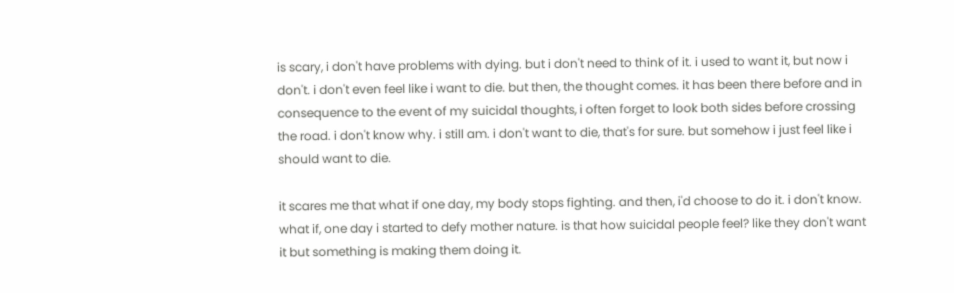is scary, i don't have problems with dying. but i don't need to think of it. i used to want it, but now i don't. i don't even feel like i want to die. but then, the thought comes. it has been there before and in consequence to the event of my suicidal thoughts, i often forget to look both sides before crossing the road. i don't know why. i still am. i don't want to die, that's for sure. but somehow i just feel like i should want to die.

it scares me that what if one day, my body stops fighting. and then, i'd choose to do it. i don't know. what if, one day i started to defy mother nature. is that how suicidal people feel? like they don't want it but something is making them doing it.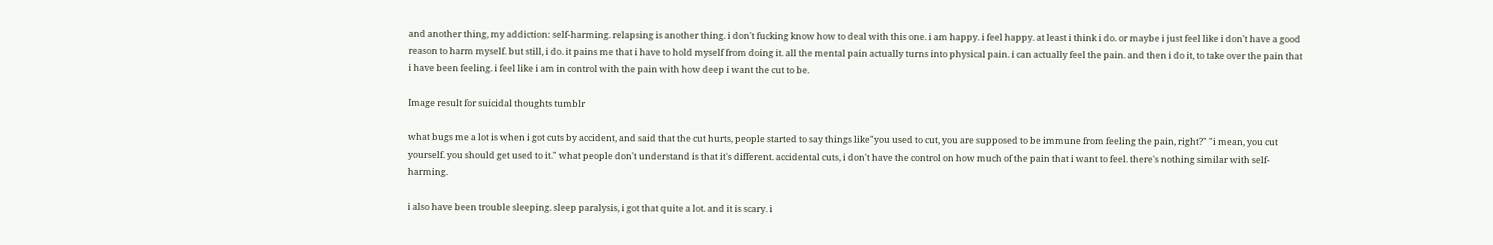and another thing, my addiction: self-harming. relapsing is another thing. i don't fucking know how to deal with this one. i am happy. i feel happy. at least i think i do. or maybe i just feel like i don't have a good reason to harm myself. but still, i do. it pains me that i have to hold myself from doing it. all the mental pain actually turns into physical pain. i can actually feel the pain. and then i do it, to take over the pain that i have been feeling. i feel like i am in control with the pain with how deep i want the cut to be.

Image result for suicidal thoughts tumblr

what bugs me a lot is when i got cuts by accident, and said that the cut hurts, people started to say things like"you used to cut, you are supposed to be immune from feeling the pain, right?" "i mean, you cut yourself. you should get used to it." what people don't understand is that it's different. accidental cuts, i don't have the control on how much of the pain that i want to feel. there's nothing similar with self-harming.

i also have been trouble sleeping. sleep paralysis, i got that quite a lot. and it is scary. i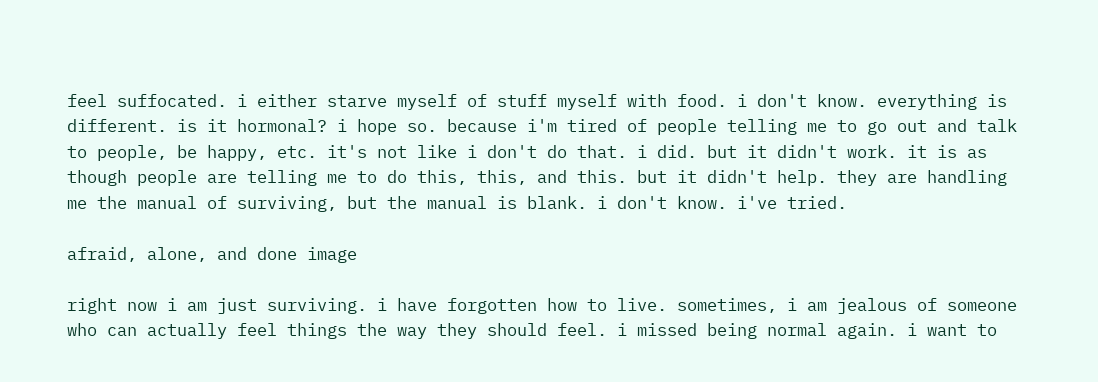feel suffocated. i either starve myself of stuff myself with food. i don't know. everything is different. is it hormonal? i hope so. because i'm tired of people telling me to go out and talk to people, be happy, etc. it's not like i don't do that. i did. but it didn't work. it is as though people are telling me to do this, this, and this. but it didn't help. they are handling me the manual of surviving, but the manual is blank. i don't know. i've tried.

afraid, alone, and done image

right now i am just surviving. i have forgotten how to live. sometimes, i am jealous of someone who can actually feel things the way they should feel. i missed being normal again. i want to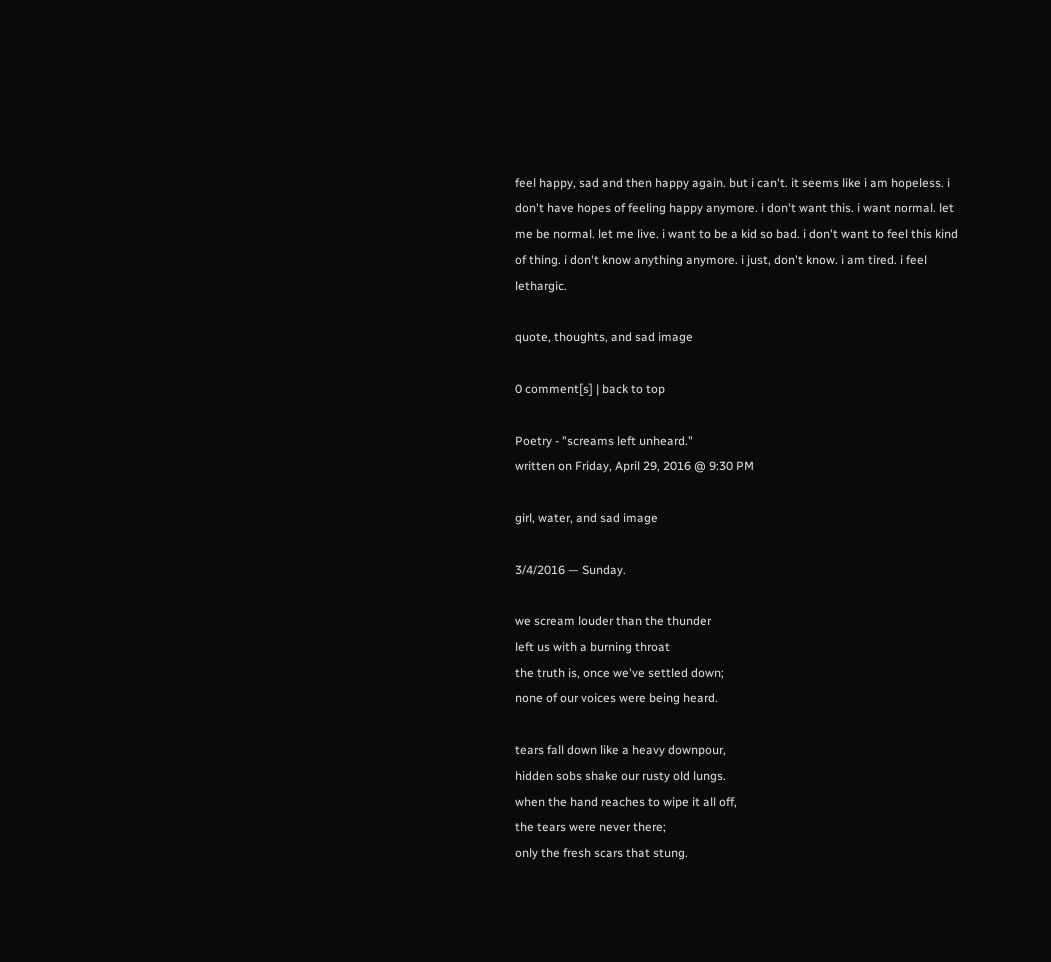feel happy, sad and then happy again. but i can't. it seems like i am hopeless. i don't have hopes of feeling happy anymore. i don't want this. i want normal. let me be normal. let me live. i want to be a kid so bad. i don't want to feel this kind of thing. i don't know anything anymore. i just, don't know. i am tired. i feel lethargic.

quote, thoughts, and sad image

0 comment[s] | back to top

Poetry - "screams left unheard."
written on Friday, April 29, 2016 @ 9:30 PM

girl, water, and sad image

3/4/2016 — Sunday.

we scream louder than the thunder
left us with a burning throat
the truth is, once we've settled down;
none of our voices were being heard.

tears fall down like a heavy downpour,
hidden sobs shake our rusty old lungs.
when the hand reaches to wipe it all off,
the tears were never there;
only the fresh scars that stung.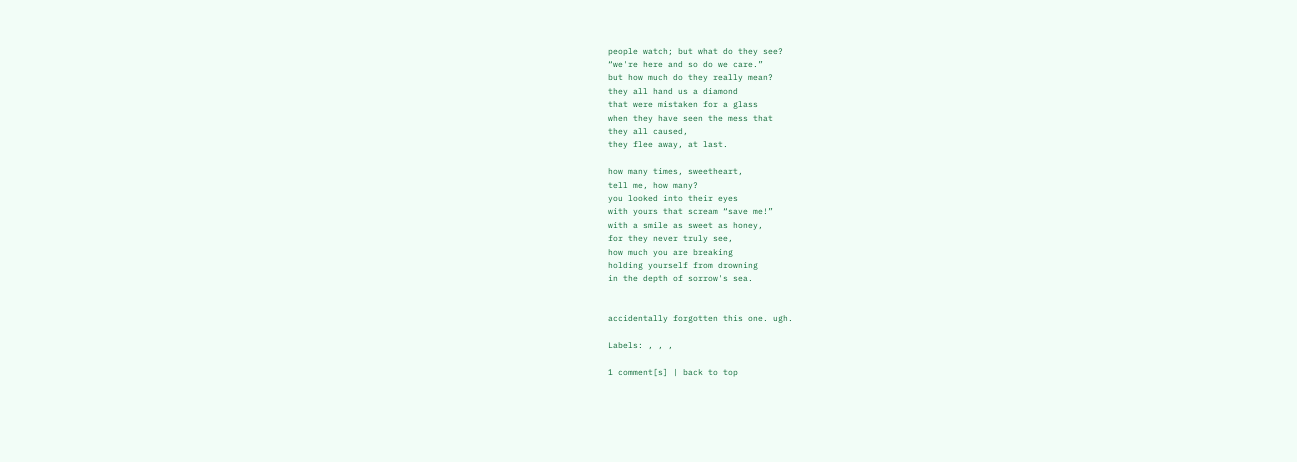people watch; but what do they see?
“we're here and so do we care.”
but how much do they really mean?
they all hand us a diamond
that were mistaken for a glass
when they have seen the mess that
they all caused,
they flee away, at last.

how many times, sweetheart,
tell me, how many?
you looked into their eyes
with yours that scream “save me!”
with a smile as sweet as honey,
for they never truly see,
how much you are breaking
holding yourself from drowning
in the depth of sorrow's sea.


accidentally forgotten this one. ugh.

Labels: , , ,

1 comment[s] | back to top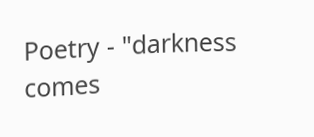Poetry - "darkness comes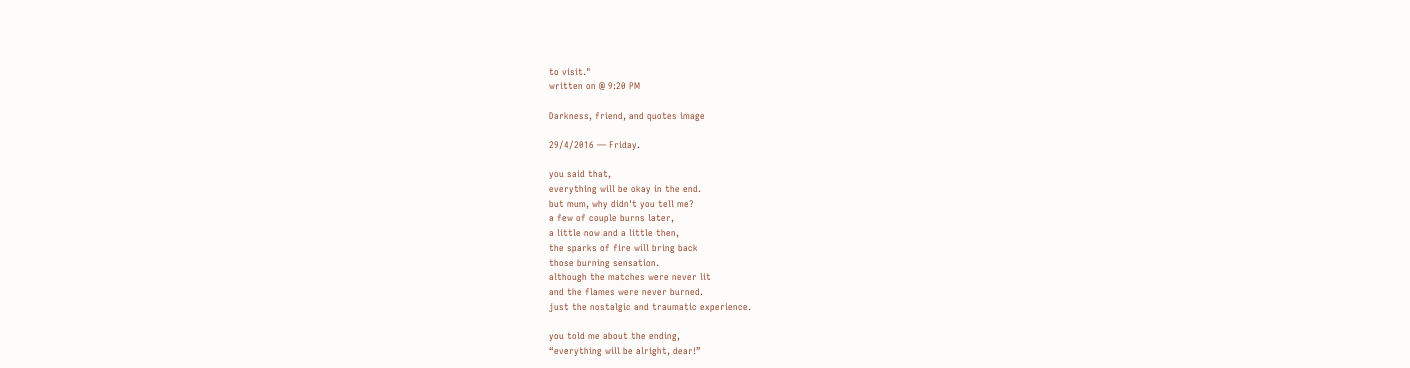to visit."
written on @ 9:20 PM

Darkness, friend, and quotes image

29/4/2016 — Friday.

you said that,
everything will be okay in the end.
but mum, why didn't you tell me?
a few of couple burns later,
a little now and a little then,
the sparks of fire will bring back
those burning sensation.
although the matches were never lit
and the flames were never burned.
just the nostalgic and traumatic experience.

you told me about the ending,
“everything will be alright, dear!”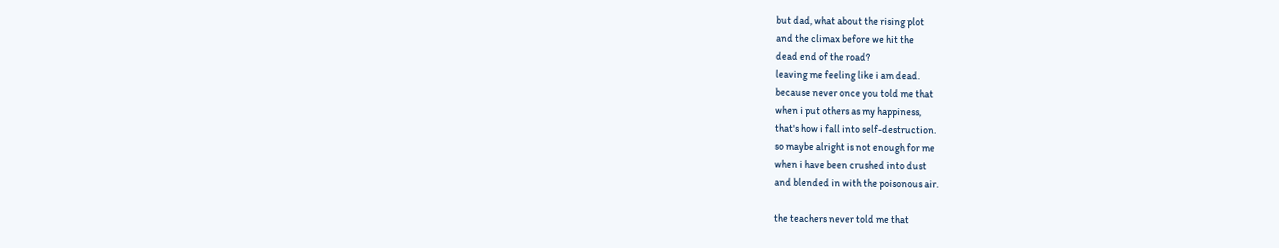but dad, what about the rising plot
and the climax before we hit the
dead end of the road?
leaving me feeling like i am dead.
because never once you told me that
when i put others as my happiness,
that's how i fall into self-destruction.
so maybe alright is not enough for me
when i have been crushed into dust
and blended in with the poisonous air.

the teachers never told me that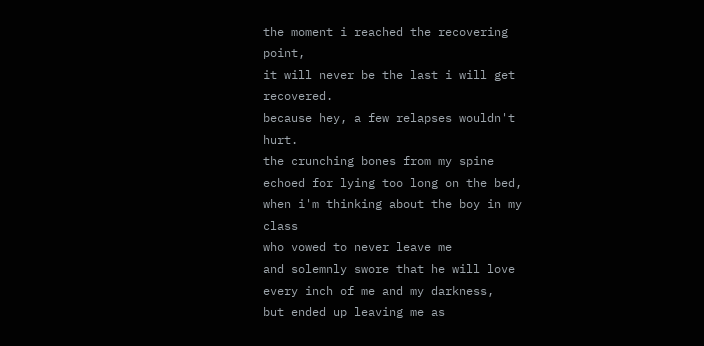the moment i reached the recovering point,
it will never be the last i will get recovered.
because hey, a few relapses wouldn't hurt.
the crunching bones from my spine
echoed for lying too long on the bed,
when i'm thinking about the boy in my class
who vowed to never leave me
and solemnly swore that he will love
every inch of me and my darkness,
but ended up leaving me as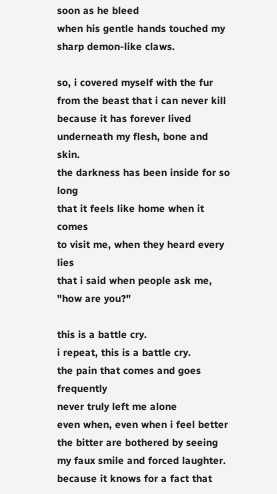soon as he bleed
when his gentle hands touched my sharp demon-like claws.

so, i covered myself with the fur
from the beast that i can never kill
because it has forever lived
underneath my flesh, bone and skin.
the darkness has been inside for so long
that it feels like home when it comes
to visit me, when they heard every lies
that i said when people ask me,
"how are you?"

this is a battle cry.
i repeat, this is a battle cry.
the pain that comes and goes frequently
never truly left me alone
even when, even when i feel better
the bitter are bothered by seeing
my faux smile and forced laughter.
because it knows for a fact that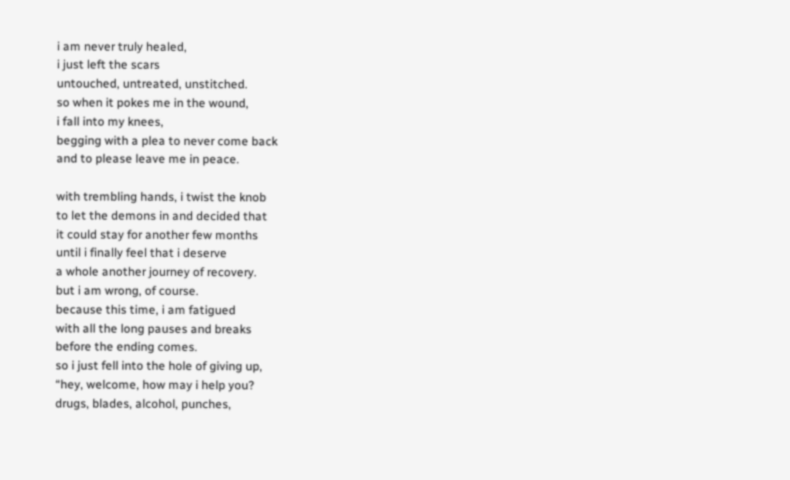i am never truly healed,
i just left the scars
untouched, untreated, unstitched.
so when it pokes me in the wound,
i fall into my knees,
begging with a plea to never come back
and to please leave me in peace.

with trembling hands, i twist the knob
to let the demons in and decided that
it could stay for another few months
until i finally feel that i deserve
a whole another journey of recovery.
but i am wrong, of course.
because this time, i am fatigued
with all the long pauses and breaks
before the ending comes.
so i just fell into the hole of giving up,
“hey, welcome, how may i help you?
drugs, blades, alcohol, punches,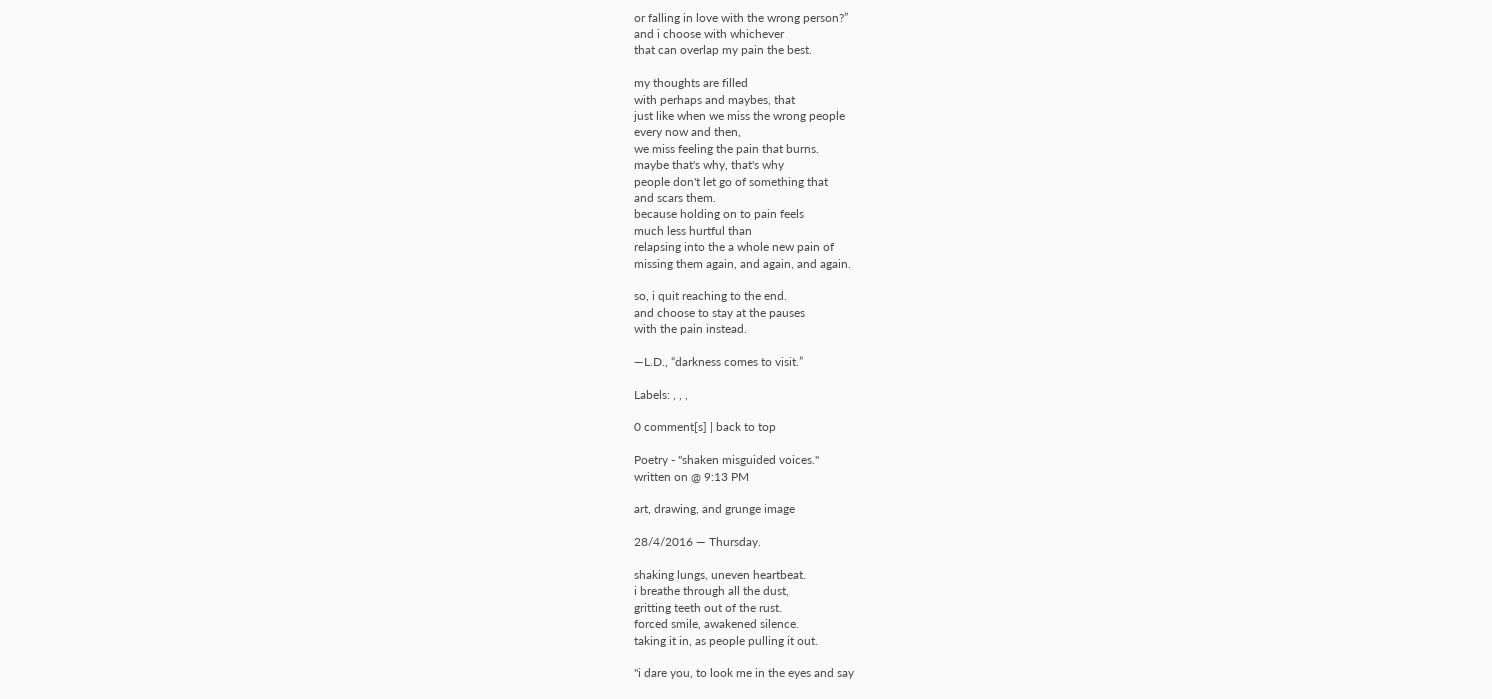or falling in love with the wrong person?”
and i choose with whichever
that can overlap my pain the best.

my thoughts are filled
with perhaps and maybes, that
just like when we miss the wrong people
every now and then,
we miss feeling the pain that burns.
maybe that's why, that's why
people don't let go of something that
and scars them.
because holding on to pain feels
much less hurtful than
relapsing into the a whole new pain of
missing them again, and again, and again.

so, i quit reaching to the end.
and choose to stay at the pauses
with the pain instead.

—L.D., “darkness comes to visit.”

Labels: , , ,

0 comment[s] | back to top

Poetry - "shaken misguided voices."
written on @ 9:13 PM

art, drawing, and grunge image

28/4/2016 — Thursday.

shaking lungs, uneven heartbeat.
i breathe through all the dust,
gritting teeth out of the rust.
forced smile, awakened silence.
taking it in, as people pulling it out.

"i dare you, to look me in the eyes and say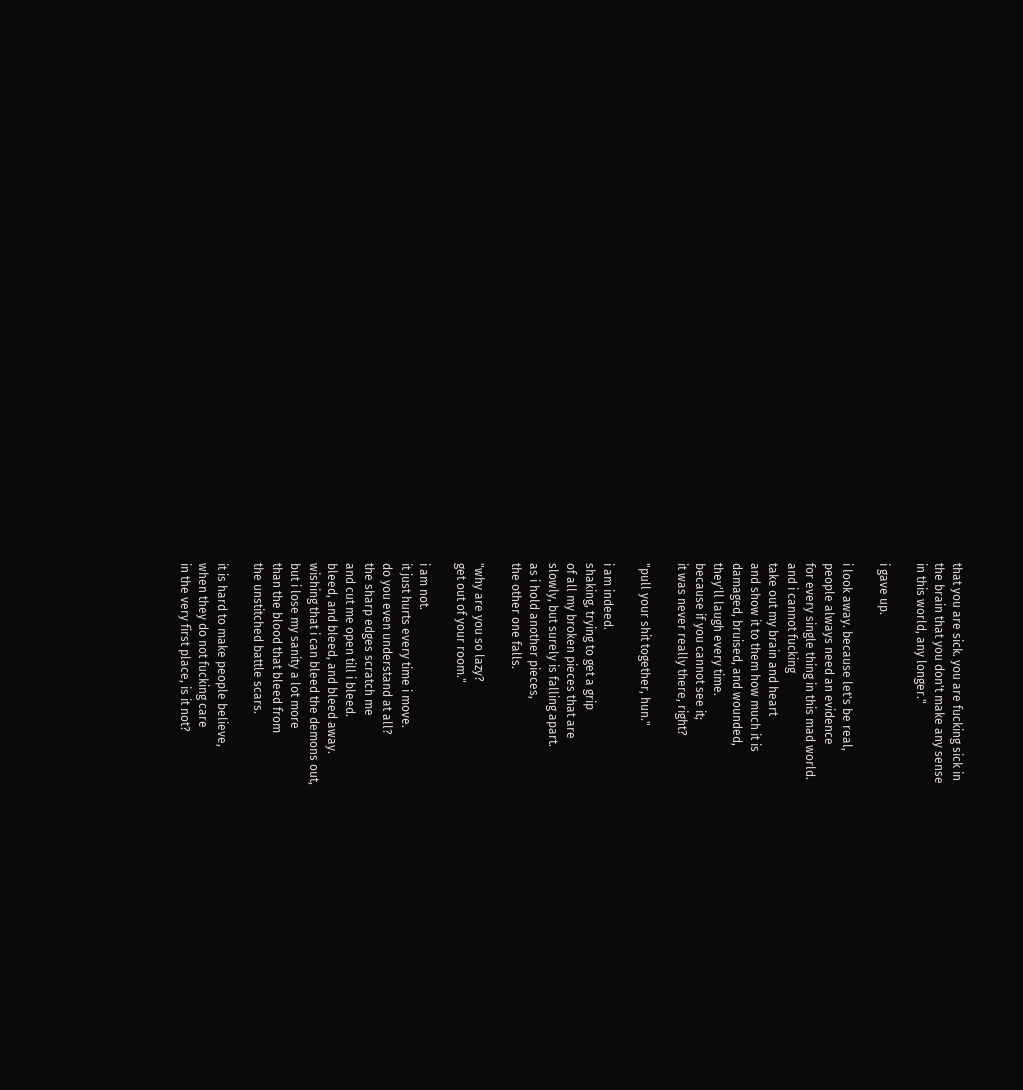that you are sick. you are fucking sick in
the brain that you don't make any sense
in this world, any longer."

i gave up.

i look away. because let's be real,
people always need an evidence
for every single thing in this mad world.
and i cannot fucking
take out my brain and heart
and show it to them how much it is
damaged, bruised, and wounded,
they'll laugh every time.
because if you cannot see it;
it was never really there, right?

"pull your shit together, hun."

i am indeed.
shaking, trying to get a grip
of all my broken pieces that are
slowly, but surely is falling apart.
as i hold another pieces,
the other one falls.

"why are you so lazy?
get out of your room."

i am not.
it just hurts every time i move.
do you even understand at all?
the sharp edges scratch me
and cut me open till i bleed.
bleed, and bleed, and bleed away.
wishing that i can bleed the demons out,
but i lose my sanity a lot more
than the blood that bleed from
the unstitched battle scars.

it is hard to make people believe,
when they do not fucking care
in the very first place, is it not?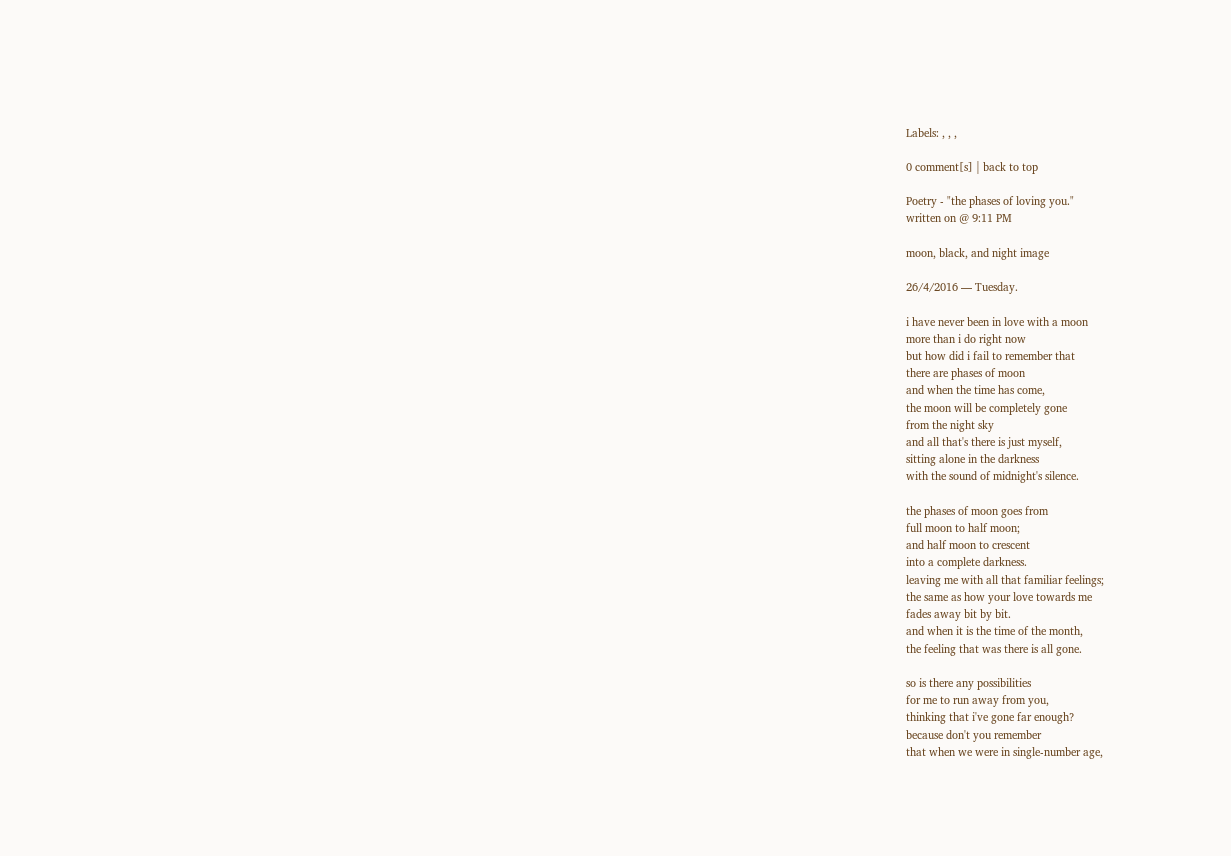Labels: , , ,

0 comment[s] | back to top

Poetry - "the phases of loving you."
written on @ 9:11 PM

moon, black, and night image

26/4/2016 — Tuesday.

i have never been in love with a moon
more than i do right now
but how did i fail to remember that
there are phases of moon
and when the time has come,
the moon will be completely gone
from the night sky
and all that's there is just myself,
sitting alone in the darkness
with the sound of midnight's silence.

the phases of moon goes from
full moon to half moon;
and half moon to crescent
into a complete darkness.
leaving me with all that familiar feelings;
the same as how your love towards me
fades away bit by bit.
and when it is the time of the month,
the feeling that was there is all gone.

so is there any possibilities
for me to run away from you,
thinking that i've gone far enough?
because don't you remember
that when we were in single-number age,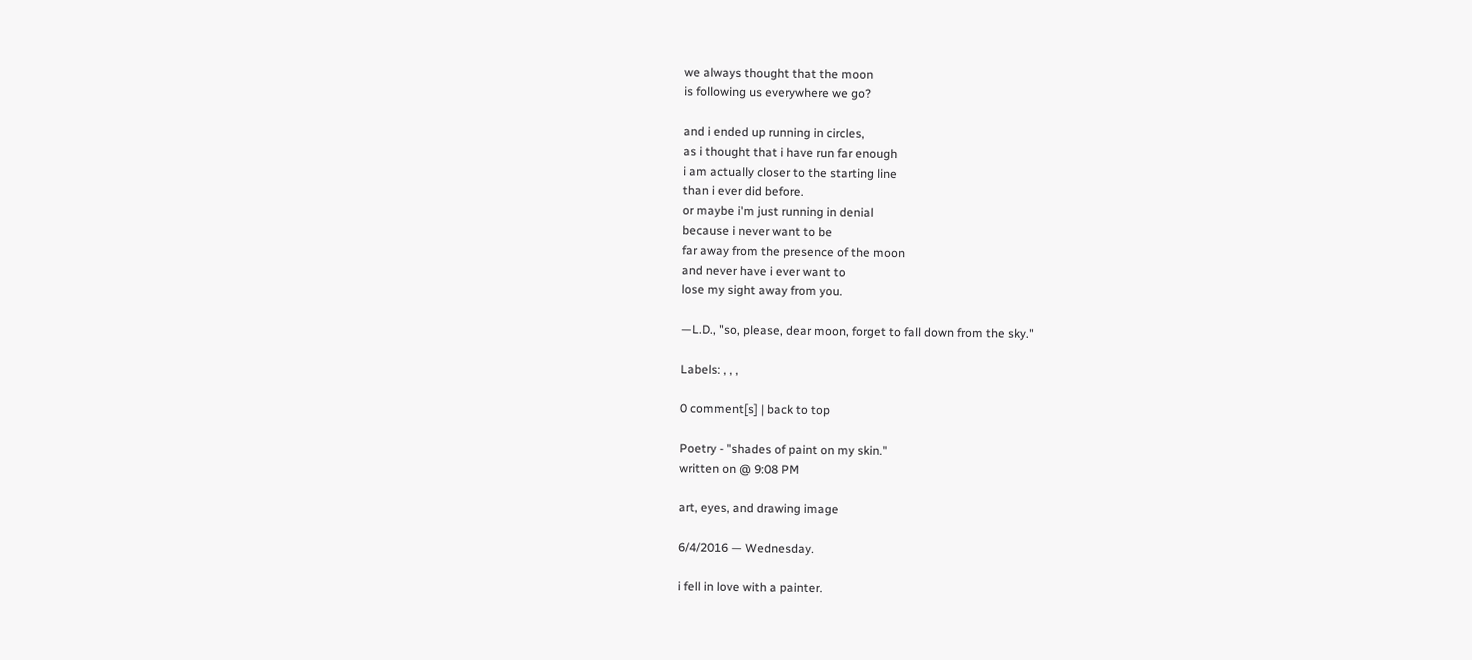we always thought that the moon
is following us everywhere we go?

and i ended up running in circles,
as i thought that i have run far enough
i am actually closer to the starting line
than i ever did before.
or maybe i'm just running in denial
because i never want to be
far away from the presence of the moon
and never have i ever want to
lose my sight away from you.

—L.D., "so, please, dear moon, forget to fall down from the sky."

Labels: , , ,

0 comment[s] | back to top

Poetry - "shades of paint on my skin."
written on @ 9:08 PM

art, eyes, and drawing image

6/4/2016 — Wednesday.

i fell in love with a painter.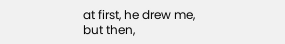at first, he drew me,
but then,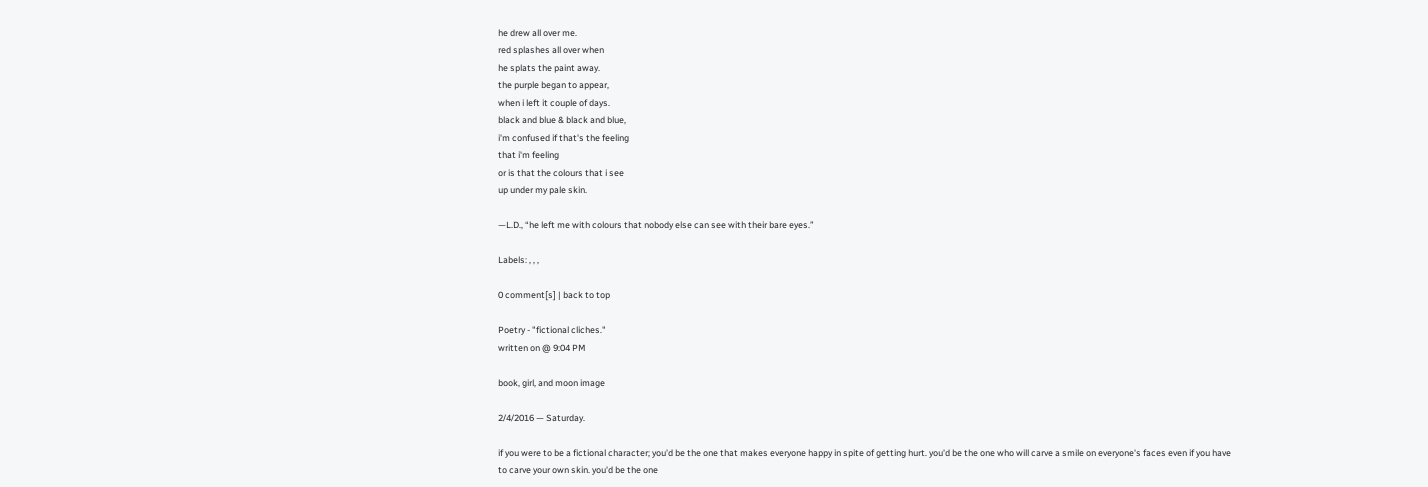he drew all over me.
red splashes all over when
he splats the paint away.
the purple began to appear,
when i left it couple of days.
black and blue & black and blue,
i'm confused if that's the feeling
that i'm feeling
or is that the colours that i see
up under my pale skin.

—L.D., “he left me with colours that nobody else can see with their bare eyes.”

Labels: , , ,

0 comment[s] | back to top

Poetry - "fictional cliches."
written on @ 9:04 PM

book, girl, and moon image

2/4/2016 — Saturday.

if you were to be a fictional character; you'd be the one that makes everyone happy in spite of getting hurt. you'd be the one who will carve a smile on everyone's faces even if you have to carve your own skin. you'd be the one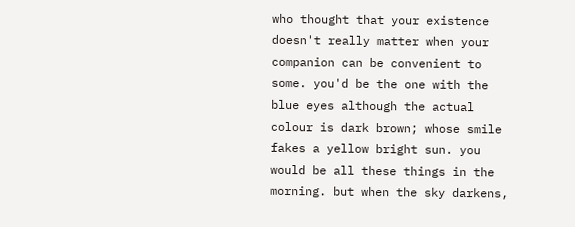who thought that your existence doesn't really matter when your companion can be convenient to some. you'd be the one with the blue eyes although the actual colour is dark brown; whose smile fakes a yellow bright sun. you would be all these things in the morning. but when the sky darkens,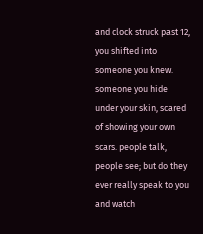and clock struck past 12, you shifted into someone you knew. someone you hide under your skin, scared of showing your own scars. people talk, people see; but do they ever really speak to you and watch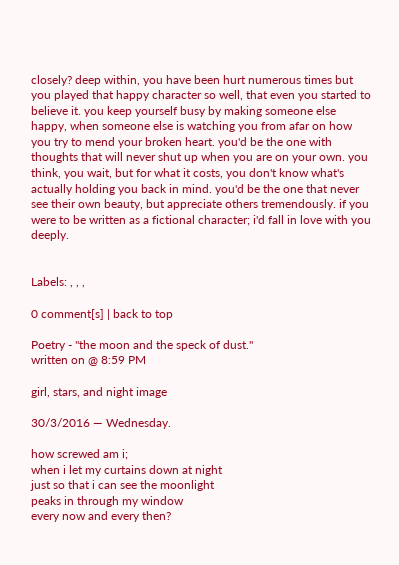closely? deep within, you have been hurt numerous times but you played that happy character so well, that even you started to believe it. you keep yourself busy by making someone else happy, when someone else is watching you from afar on how you try to mend your broken heart. you'd be the one with thoughts that will never shut up when you are on your own. you think, you wait, but for what it costs, you don't know what's actually holding you back in mind. you'd be the one that never see their own beauty, but appreciate others tremendously. if you were to be written as a fictional character; i'd fall in love with you deeply.


Labels: , , ,

0 comment[s] | back to top

Poetry - "the moon and the speck of dust."
written on @ 8:59 PM

girl, stars, and night image

30/3/2016 — Wednesday.

how screwed am i;
when i let my curtains down at night
just so that i can see the moonlight
peaks in through my window
every now and every then?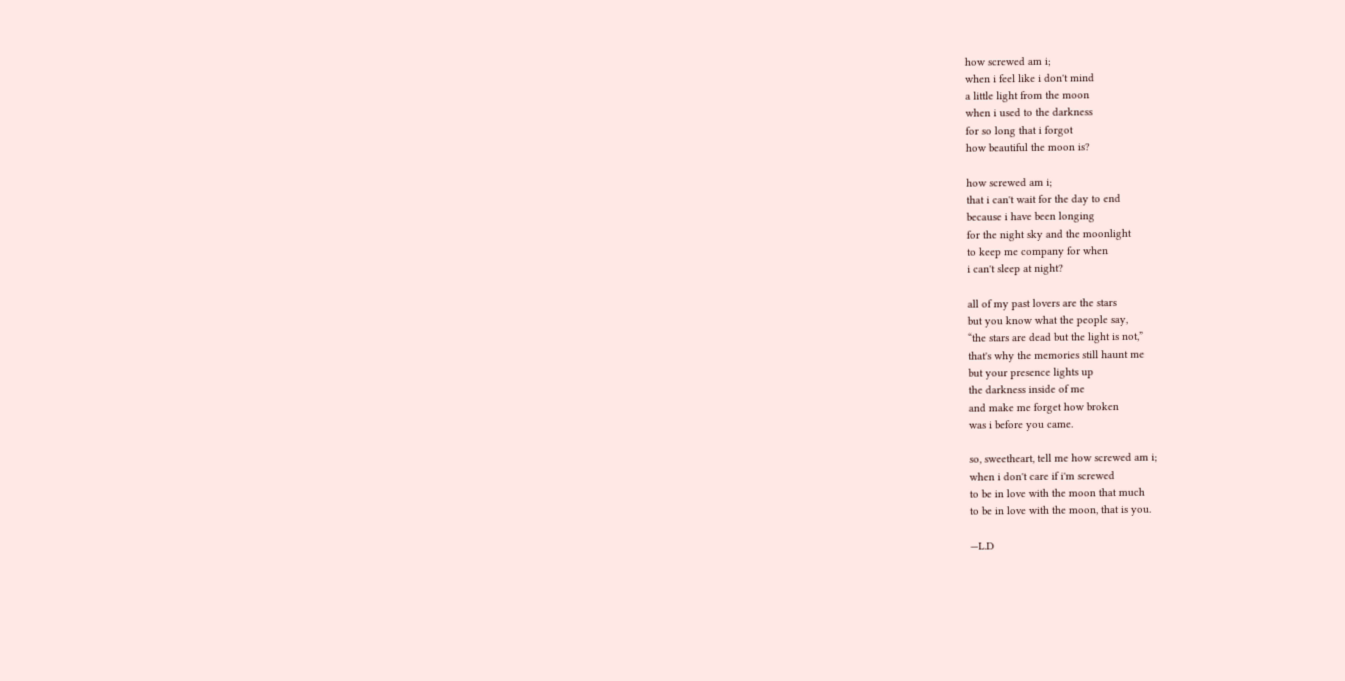how screwed am i;
when i feel like i don't mind
a little light from the moon
when i used to the darkness
for so long that i forgot
how beautiful the moon is?

how screwed am i;
that i can't wait for the day to end
because i have been longing
for the night sky and the moonlight
to keep me company for when
i can't sleep at night?

all of my past lovers are the stars
but you know what the people say,
“the stars are dead but the light is not,”
that's why the memories still haunt me
but your presence lights up
the darkness inside of me
and make me forget how broken
was i before you came.

so, sweetheart, tell me how screwed am i;
when i don't care if i'm screwed
to be in love with the moon that much
to be in love with the moon, that is you.

—L.D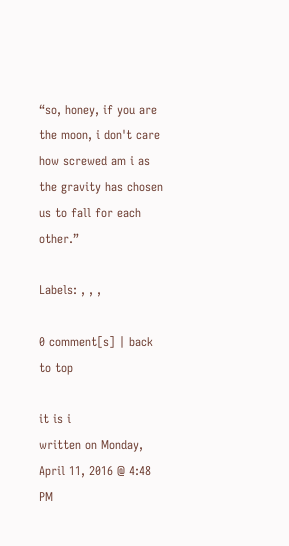“so, honey, if you are the moon, i don't care how screwed am i as the gravity has chosen us to fall for each other.”

Labels: , , ,

0 comment[s] | back to top

it is i
written on Monday, April 11, 2016 @ 4:48 PM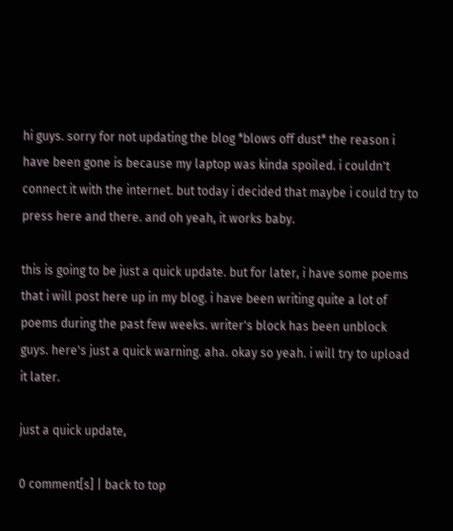hi guys. sorry for not updating the blog *blows off dust* the reason i have been gone is because my laptop was kinda spoiled. i couldn't connect it with the internet. but today i decided that maybe i could try to press here and there. and oh yeah, it works baby.

this is going to be just a quick update. but for later, i have some poems that i will post here up in my blog. i have been writing quite a lot of poems during the past few weeks. writer's block has been unblock guys. here's just a quick warning. aha. okay so yeah. i will try to upload it later.

just a quick update,

0 comment[s] | back to top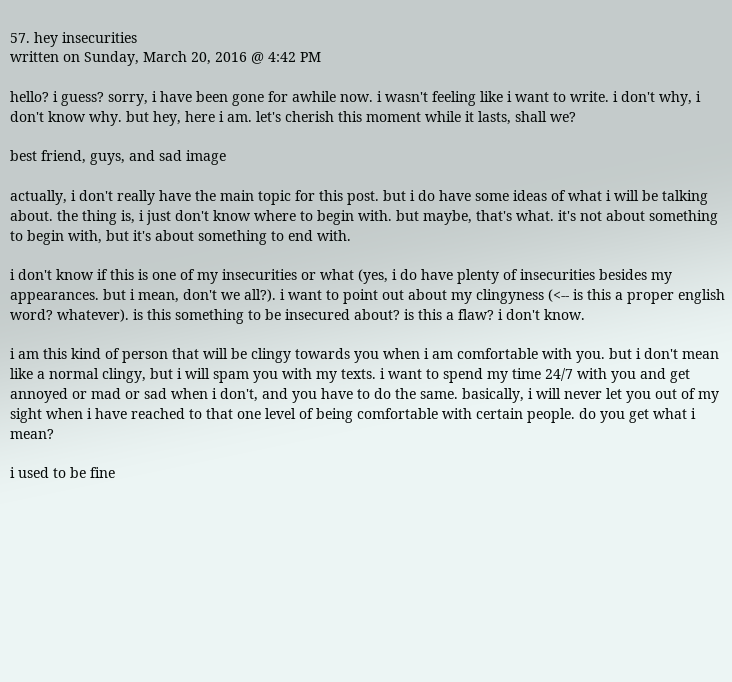57. hey insecurities
written on Sunday, March 20, 2016 @ 4:42 PM

hello? i guess? sorry, i have been gone for awhile now. i wasn't feeling like i want to write. i don't why, i don't know why. but hey, here i am. let's cherish this moment while it lasts, shall we?

best friend, guys, and sad image

actually, i don't really have the main topic for this post. but i do have some ideas of what i will be talking about. the thing is, i just don't know where to begin with. but maybe, that's what. it's not about something to begin with, but it's about something to end with.

i don't know if this is one of my insecurities or what (yes, i do have plenty of insecurities besides my appearances. but i mean, don't we all?). i want to point out about my clingyness (<-- is this a proper english word? whatever). is this something to be insecured about? is this a flaw? i don't know.

i am this kind of person that will be clingy towards you when i am comfortable with you. but i don't mean like a normal clingy, but i will spam you with my texts. i want to spend my time 24/7 with you and get annoyed or mad or sad when i don't, and you have to do the same. basically, i will never let you out of my sight when i have reached to that one level of being comfortable with certain people. do you get what i mean?

i used to be fine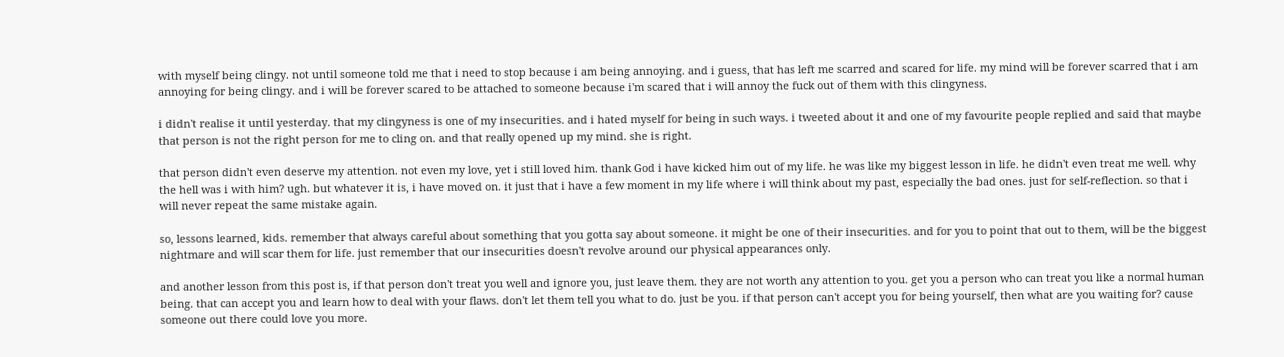with myself being clingy. not until someone told me that i need to stop because i am being annoying. and i guess, that has left me scarred and scared for life. my mind will be forever scarred that i am annoying for being clingy. and i will be forever scared to be attached to someone because i'm scared that i will annoy the fuck out of them with this clingyness.

i didn't realise it until yesterday. that my clingyness is one of my insecurities. and i hated myself for being in such ways. i tweeted about it and one of my favourite people replied and said that maybe that person is not the right person for me to cling on. and that really opened up my mind. she is right.

that person didn't even deserve my attention. not even my love, yet i still loved him. thank God i have kicked him out of my life. he was like my biggest lesson in life. he didn't even treat me well. why the hell was i with him? ugh. but whatever it is, i have moved on. it just that i have a few moment in my life where i will think about my past, especially the bad ones. just for self-reflection. so that i will never repeat the same mistake again.

so, lessons learned, kids. remember that always careful about something that you gotta say about someone. it might be one of their insecurities. and for you to point that out to them, will be the biggest nightmare and will scar them for life. just remember that our insecurities doesn't revolve around our physical appearances only.

and another lesson from this post is, if that person don't treat you well and ignore you, just leave them. they are not worth any attention to you. get you a person who can treat you like a normal human being. that can accept you and learn how to deal with your flaws. don't let them tell you what to do. just be you. if that person can't accept you for being yourself, then what are you waiting for? cause someone out there could love you more.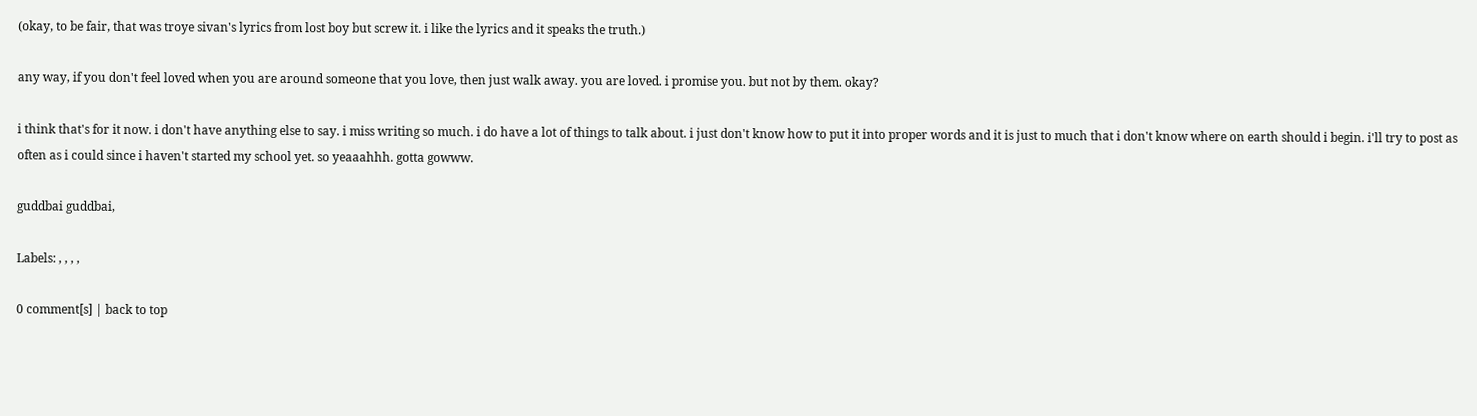(okay, to be fair, that was troye sivan's lyrics from lost boy but screw it. i like the lyrics and it speaks the truth.)

any way, if you don't feel loved when you are around someone that you love, then just walk away. you are loved. i promise you. but not by them. okay?

i think that's for it now. i don't have anything else to say. i miss writing so much. i do have a lot of things to talk about. i just don't know how to put it into proper words and it is just to much that i don't know where on earth should i begin. i'll try to post as often as i could since i haven't started my school yet. so yeaaahhh. gotta gowww.

guddbai guddbai,

Labels: , , , ,

0 comment[s] | back to top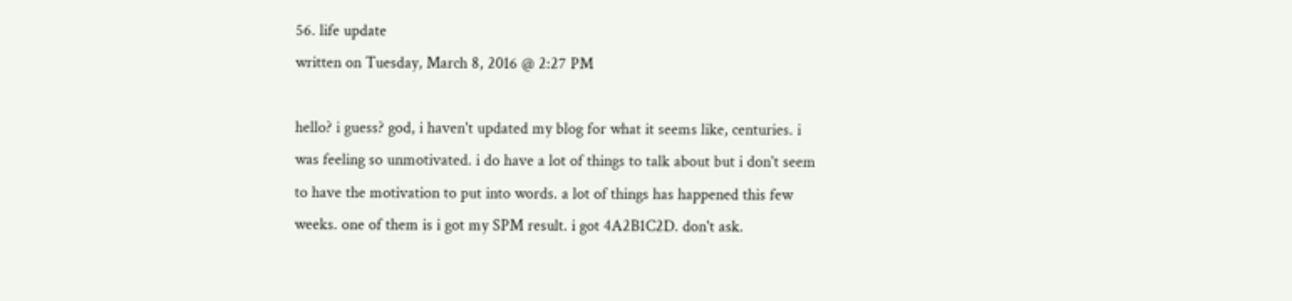56. life update
written on Tuesday, March 8, 2016 @ 2:27 PM

hello? i guess? god, i haven't updated my blog for what it seems like, centuries. i was feeling so unmotivated. i do have a lot of things to talk about but i don't seem to have the motivation to put into words. a lot of things has happened this few weeks. one of them is i got my SPM result. i got 4A2B1C2D. don't ask.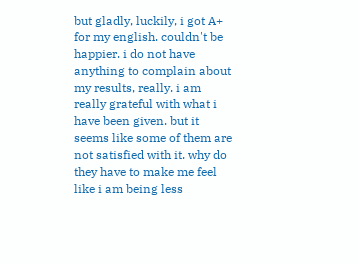but gladly, luckily, i got A+ for my english. couldn't be happier. i do not have anything to complain about my results, really. i am really grateful with what i have been given. but it seems like some of them are not satisfied with it. why do they have to make me feel like i am being less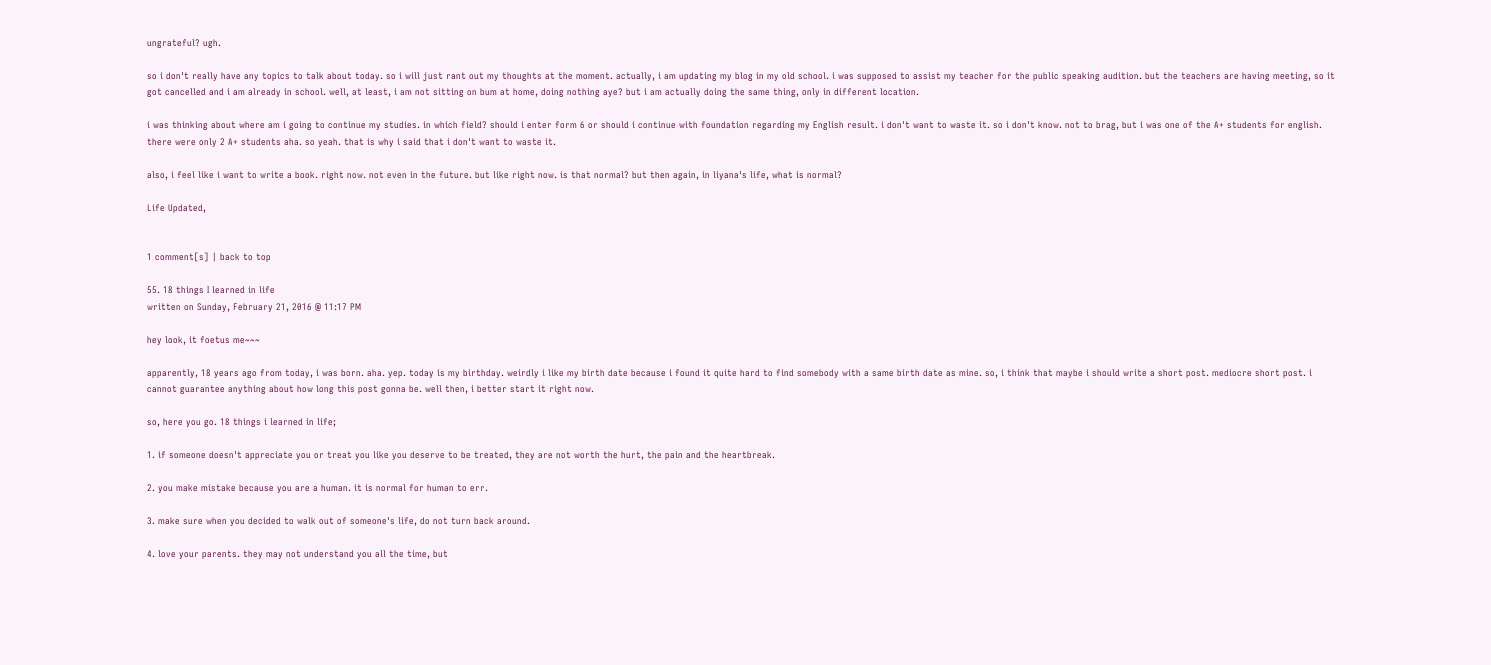ungrateful? ugh.

so i don't really have any topics to talk about today. so i will just rant out my thoughts at the moment. actually, i am updating my blog in my old school. i was supposed to assist my teacher for the public speaking audition. but the teachers are having meeting, so it got cancelled and i am already in school. well, at least, i am not sitting on bum at home, doing nothing aye? but i am actually doing the same thing, only in different location.

i was thinking about where am i going to continue my studies. in which field? should i enter form 6 or should i continue with foundation regarding my English result. i don't want to waste it. so i don't know. not to brag, but i was one of the A+ students for english. there were only 2 A+ students aha. so yeah. that is why i said that i don't want to waste it.

also, i feel like i want to write a book. right now. not even in the future. but like right now. is that normal? but then again, in liyana's life, what is normal?

Life Updated,


1 comment[s] | back to top

55. 18 things I learned in life
written on Sunday, February 21, 2016 @ 11:17 PM

hey look, it foetus me~~~

apparently, 18 years ago from today, i was born. aha. yep. today is my birthday. weirdly i like my birth date because i found it quite hard to find somebody with a same birth date as mine. so, i think that maybe i should write a short post. mediocre short post. i cannot guarantee anything about how long this post gonna be. well then, i better start it right now.

so, here you go. 18 things i learned in life;

1. if someone doesn't appreciate you or treat you like you deserve to be treated, they are not worth the hurt, the pain and the heartbreak.

2. you make mistake because you are a human. it is normal for human to err.

3. make sure when you decided to walk out of someone's life, do not turn back around.

4. love your parents. they may not understand you all the time, but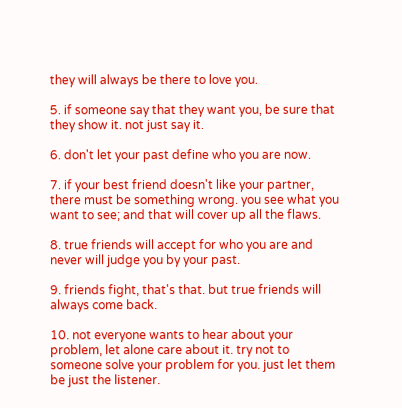they will always be there to love you.

5. if someone say that they want you, be sure that they show it. not just say it.

6. don't let your past define who you are now.

7. if your best friend doesn't like your partner, there must be something wrong. you see what you want to see; and that will cover up all the flaws.

8. true friends will accept for who you are and never will judge you by your past.

9. friends fight, that's that. but true friends will always come back.

10. not everyone wants to hear about your problem, let alone care about it. try not to someone solve your problem for you. just let them be just the listener.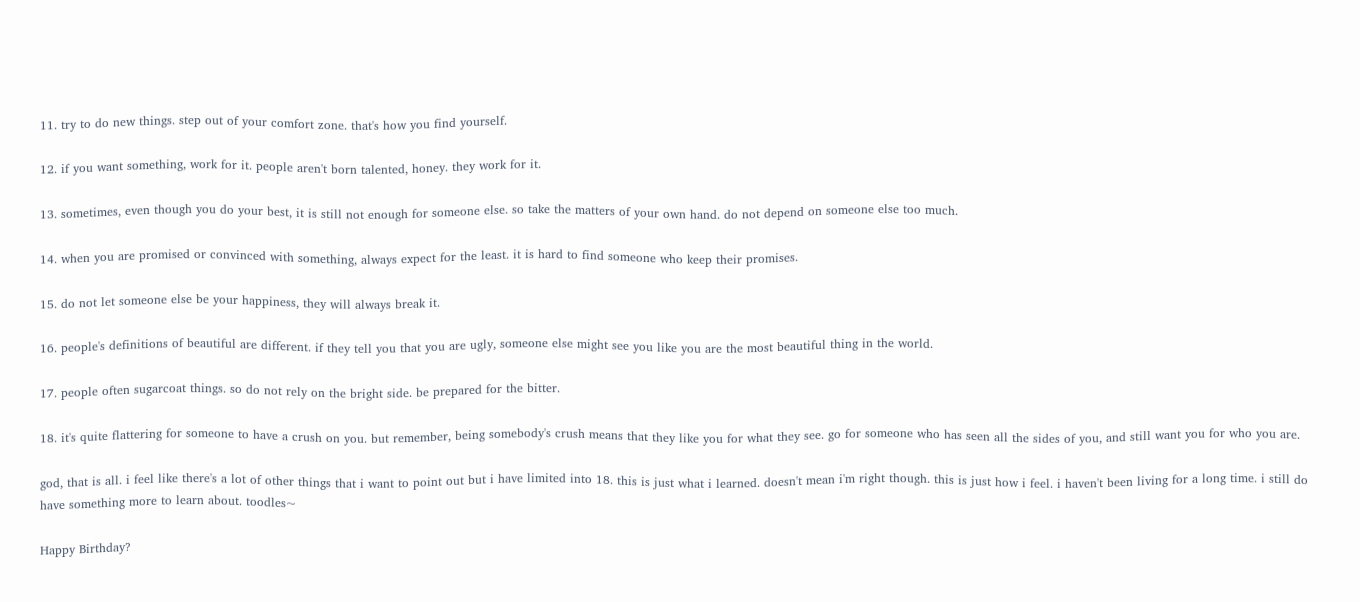11. try to do new things. step out of your comfort zone. that's how you find yourself.

12. if you want something, work for it. people aren't born talented, honey. they work for it.

13. sometimes, even though you do your best, it is still not enough for someone else. so take the matters of your own hand. do not depend on someone else too much.

14. when you are promised or convinced with something, always expect for the least. it is hard to find someone who keep their promises.

15. do not let someone else be your happiness, they will always break it.

16. people's definitions of beautiful are different. if they tell you that you are ugly, someone else might see you like you are the most beautiful thing in the world.

17. people often sugarcoat things. so do not rely on the bright side. be prepared for the bitter.

18. it's quite flattering for someone to have a crush on you. but remember, being somebody's crush means that they like you for what they see. go for someone who has seen all the sides of you, and still want you for who you are.

god, that is all. i feel like there's a lot of other things that i want to point out but i have limited into 18. this is just what i learned. doesn't mean i'm right though. this is just how i feel. i haven't been living for a long time. i still do have something more to learn about. toodles~

Happy Birthday?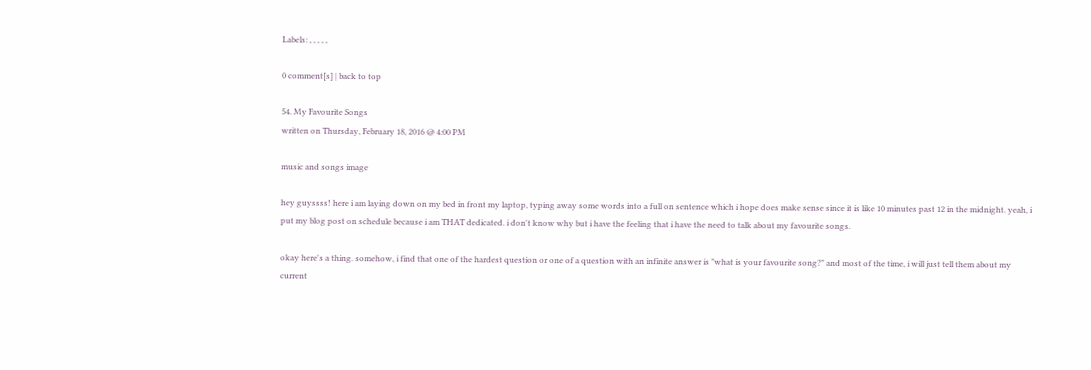Labels: , , , , ,

0 comment[s] | back to top

54. My Favourite Songs
written on Thursday, February 18, 2016 @ 4:00 PM

music and songs image

hey guyssss! here i am laying down on my bed in front my laptop, typing away some words into a full on sentence which i hope does make sense since it is like 10 minutes past 12 in the midnight. yeah, i put my blog post on schedule because i am THAT dedicated. i don't know why but i have the feeling that i have the need to talk about my favourite songs.

okay here's a thing. somehow, i find that one of the hardest question or one of a question with an infinite answer is "what is your favourite song?" and most of the time, i will just tell them about my current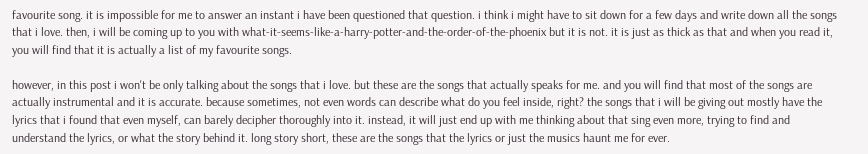favourite song. it is impossible for me to answer an instant i have been questioned that question. i think i might have to sit down for a few days and write down all the songs that i love. then, i will be coming up to you with what-it-seems-like-a-harry-potter-and-the-order-of-the-phoenix but it is not. it is just as thick as that and when you read it, you will find that it is actually a list of my favourite songs.

however, in this post i won't be only talking about the songs that i love. but these are the songs that actually speaks for me. and you will find that most of the songs are actually instrumental and it is accurate. because sometimes, not even words can describe what do you feel inside, right? the songs that i will be giving out mostly have the lyrics that i found that even myself, can barely decipher thoroughly into it. instead, it will just end up with me thinking about that sing even more, trying to find and understand the lyrics, or what the story behind it. long story short, these are the songs that the lyrics or just the musics haunt me for ever.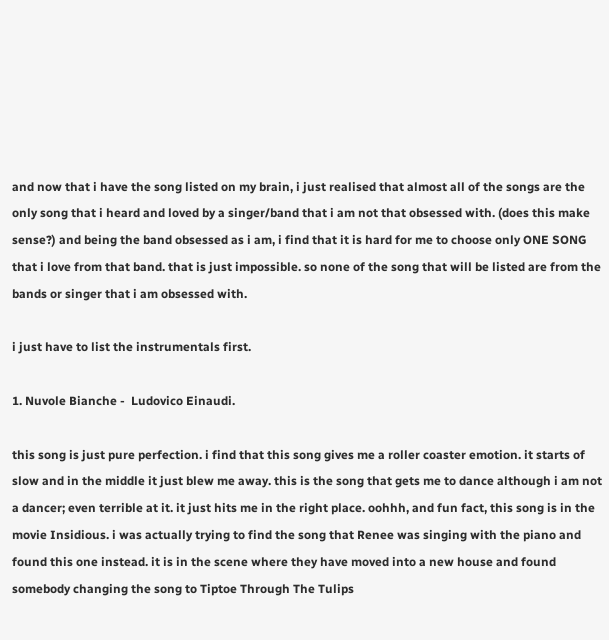and now that i have the song listed on my brain, i just realised that almost all of the songs are the only song that i heard and loved by a singer/band that i am not that obsessed with. (does this make sense?) and being the band obsessed as i am, i find that it is hard for me to choose only ONE SONG that i love from that band. that is just impossible. so none of the song that will be listed are from the bands or singer that i am obsessed with.

i just have to list the instrumentals first.

1. Nuvole Bianche -  Ludovico Einaudi.

this song is just pure perfection. i find that this song gives me a roller coaster emotion. it starts of slow and in the middle it just blew me away. this is the song that gets me to dance although i am not a dancer; even terrible at it. it just hits me in the right place. oohhh, and fun fact, this song is in the movie Insidious. i was actually trying to find the song that Renee was singing with the piano and found this one instead. it is in the scene where they have moved into a new house and found somebody changing the song to Tiptoe Through The Tulips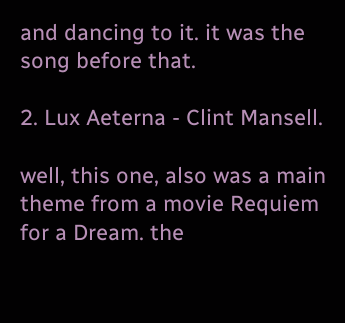and dancing to it. it was the song before that.

2. Lux Aeterna - Clint Mansell.

well, this one, also was a main theme from a movie Requiem for a Dream. the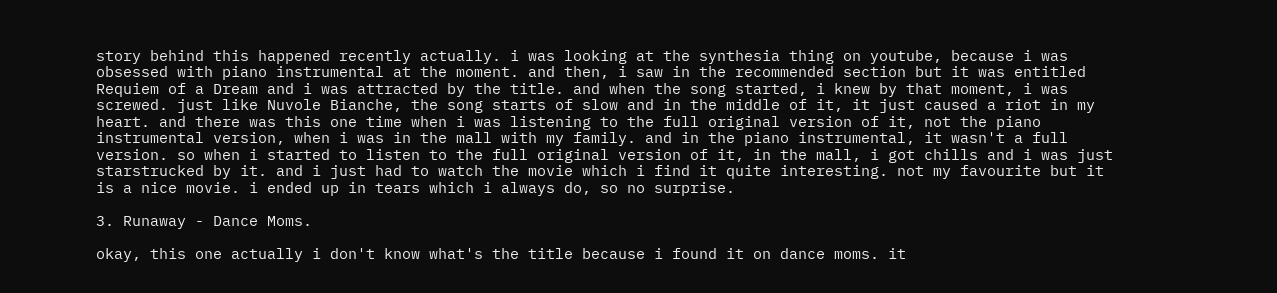story behind this happened recently actually. i was looking at the synthesia thing on youtube, because i was obsessed with piano instrumental at the moment. and then, i saw in the recommended section but it was entitled Requiem of a Dream and i was attracted by the title. and when the song started, i knew by that moment, i was screwed. just like Nuvole Bianche, the song starts of slow and in the middle of it, it just caused a riot in my heart. and there was this one time when i was listening to the full original version of it, not the piano instrumental version, when i was in the mall with my family. and in the piano instrumental, it wasn't a full version. so when i started to listen to the full original version of it, in the mall, i got chills and i was just starstrucked by it. and i just had to watch the movie which i find it quite interesting. not my favourite but it is a nice movie. i ended up in tears which i always do, so no surprise.

3. Runaway - Dance Moms.

okay, this one actually i don't know what's the title because i found it on dance moms. it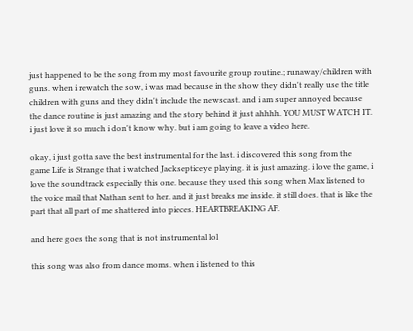just happened to be the song from my most favourite group routine.; runaway/children with guns. when i rewatch the sow, i was mad because in the show they didn't really use the title children with guns and they didn't include the newscast. and i am super annoyed because the dance routine is just amazing and the story behind it just ahhhh. YOU MUST WATCH IT. i just love it so much i don't know why. but i am going to leave a video here.

okay, i just gotta save the best instrumental for the last. i discovered this song from the game Life is Strange that i watched Jacksepticeye playing. it is just amazing. i love the game, i love the soundtrack especially this one. because they used this song when Max listened to the voice mail that Nathan sent to her. and it just breaks me inside. it still does. that is like the part that all part of me shattered into pieces. HEARTBREAKING AF.

and here goes the song that is not instrumental lol

this song was also from dance moms. when i listened to this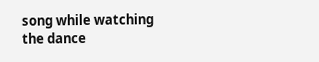song while watching the dance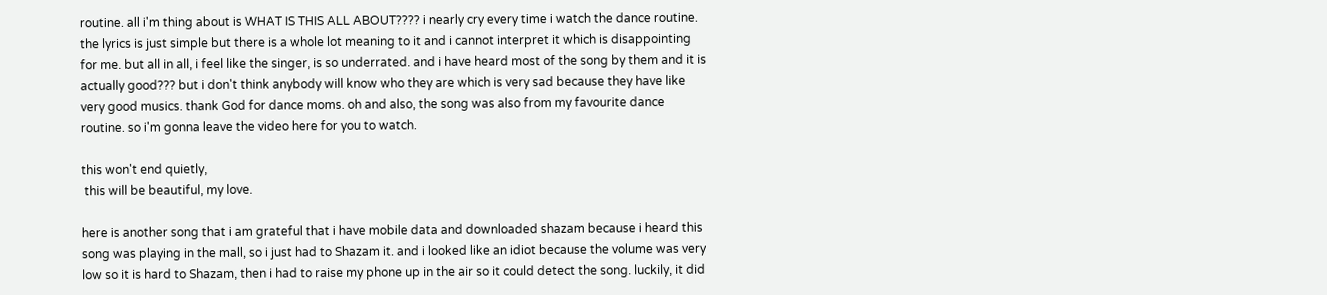routine. all i'm thing about is WHAT IS THIS ALL ABOUT???? i nearly cry every time i watch the dance routine. the lyrics is just simple but there is a whole lot meaning to it and i cannot interpret it which is disappointing for me. but all in all, i feel like the singer, is so underrated. and i have heard most of the song by them and it is actually good??? but i don't think anybody will know who they are which is very sad because they have like very good musics. thank God for dance moms. oh and also, the song was also from my favourite dance routine. so i'm gonna leave the video here for you to watch.

this won't end quietly,
 this will be beautiful, my love.

here is another song that i am grateful that i have mobile data and downloaded shazam because i heard this song was playing in the mall, so i just had to Shazam it. and i looked like an idiot because the volume was very low so it is hard to Shazam, then i had to raise my phone up in the air so it could detect the song. luckily, it did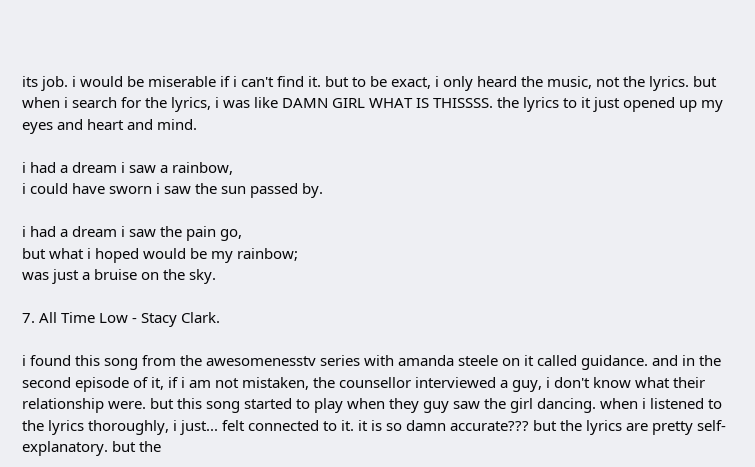its job. i would be miserable if i can't find it. but to be exact, i only heard the music, not the lyrics. but when i search for the lyrics, i was like DAMN GIRL WHAT IS THISSSS. the lyrics to it just opened up my eyes and heart and mind.

i had a dream i saw a rainbow,
i could have sworn i saw the sun passed by.

i had a dream i saw the pain go,
but what i hoped would be my rainbow;
was just a bruise on the sky.

7. All Time Low - Stacy Clark.

i found this song from the awesomenesstv series with amanda steele on it called guidance. and in the second episode of it, if i am not mistaken, the counsellor interviewed a guy, i don't know what their relationship were. but this song started to play when they guy saw the girl dancing. when i listened to the lyrics thoroughly, i just... felt connected to it. it is so damn accurate??? but the lyrics are pretty self-explanatory. but the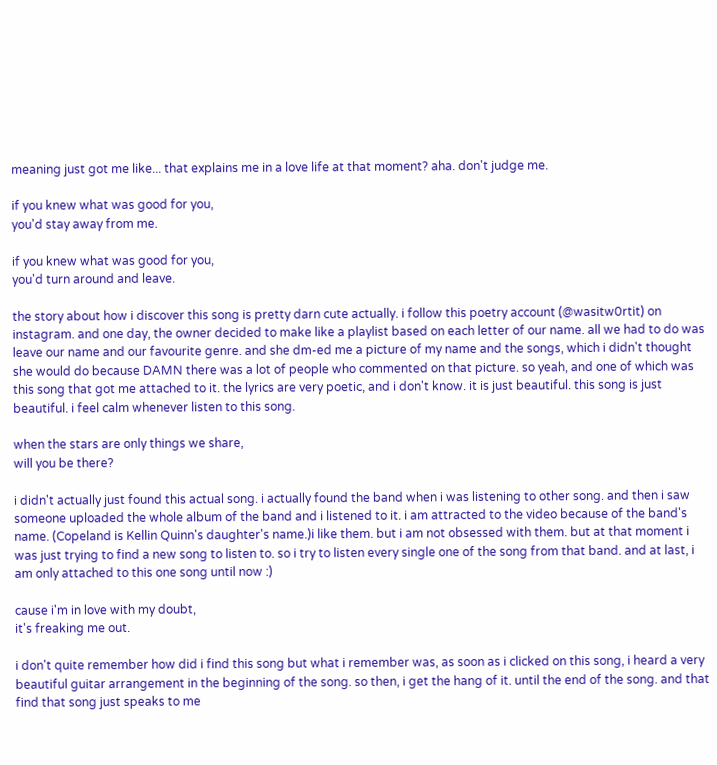meaning just got me like... that explains me in a love life at that moment? aha. don't judge me.

if you knew what was good for you,
you'd stay away from me.

if you knew what was good for you,
you'd turn around and leave.

the story about how i discover this song is pretty darn cute actually. i follow this poetry account (@wasitw0rtit) on instagram. and one day, the owner decided to make like a playlist based on each letter of our name. all we had to do was leave our name and our favourite genre. and she dm-ed me a picture of my name and the songs, which i didn't thought she would do because DAMN there was a lot of people who commented on that picture. so yeah, and one of which was this song that got me attached to it. the lyrics are very poetic, and i don't know. it is just beautiful. this song is just beautiful. i feel calm whenever listen to this song.

when the stars are only things we share,
will you be there?

i didn't actually just found this actual song. i actually found the band when i was listening to other song. and then i saw someone uploaded the whole album of the band and i listened to it. i am attracted to the video because of the band's name. (Copeland is Kellin Quinn's daughter's name.)i like them. but i am not obsessed with them. but at that moment i was just trying to find a new song to listen to. so i try to listen every single one of the song from that band. and at last, i am only attached to this one song until now :)

cause i'm in love with my doubt,
it's freaking me out.

i don't quite remember how did i find this song but what i remember was, as soon as i clicked on this song, i heard a very beautiful guitar arrangement in the beginning of the song. so then, i get the hang of it. until the end of the song. and that find that song just speaks to me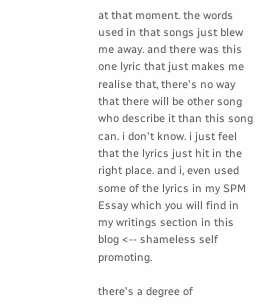at that moment. the words used in that songs just blew me away. and there was this one lyric that just makes me realise that, there's no way that there will be other song who describe it than this song can. i don't know. i just feel that the lyrics just hit in the right place. and i, even used some of the lyrics in my SPM Essay which you will find in my writings section in this blog <-- shameless self promoting.

there's a degree of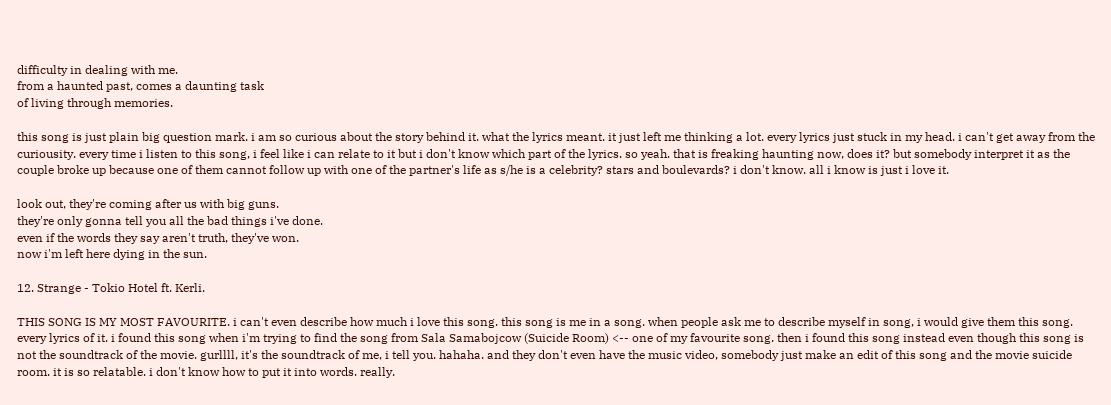difficulty in dealing with me.
from a haunted past, comes a daunting task
of living through memories.

this song is just plain big question mark. i am so curious about the story behind it. what the lyrics meant. it just left me thinking a lot. every lyrics just stuck in my head. i can't get away from the curiousity. every time i listen to this song, i feel like i can relate to it but i don't know which part of the lyrics. so yeah. that is freaking haunting now, does it? but somebody interpret it as the couple broke up because one of them cannot follow up with one of the partner's life as s/he is a celebrity? stars and boulevards? i don't know. all i know is just i love it.

look out, they're coming after us with big guns.
they're only gonna tell you all the bad things i've done.
even if the words they say aren't truth, they've won.
now i'm left here dying in the sun.

12. Strange - Tokio Hotel ft. Kerli.

THIS SONG IS MY MOST FAVOURITE. i can't even describe how much i love this song. this song is me in a song. when people ask me to describe myself in song, i would give them this song. every lyrics of it. i found this song when i'm trying to find the song from Sala Samabojcow (Suicide Room) <-- one of my favourite song. then i found this song instead even though this song is not the soundtrack of the movie. gurllll, it's the soundtrack of me, i tell you. hahaha. and they don't even have the music video, somebody just make an edit of this song and the movie suicide room. it is so relatable. i don't know how to put it into words. really.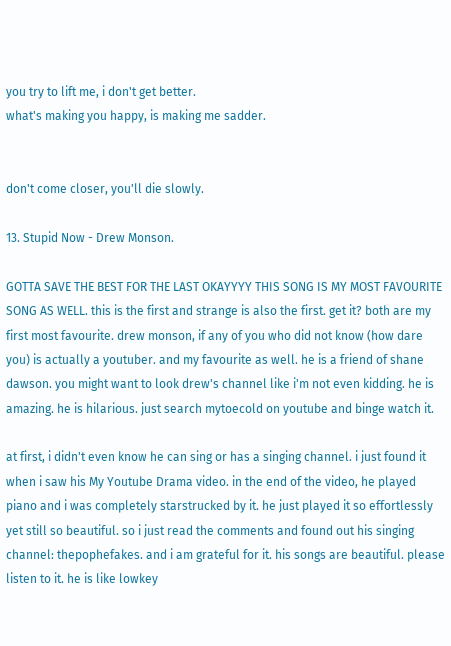you try to lift me, i don't get better.
what's making you happy, is making me sadder.


don't come closer, you'll die slowly.

13. Stupid Now - Drew Monson.

GOTTA SAVE THE BEST FOR THE LAST OKAYYYY THIS SONG IS MY MOST FAVOURITE SONG AS WELL. this is the first and strange is also the first. get it? both are my first most favourite. drew monson, if any of you who did not know (how dare you) is actually a youtuber. and my favourite as well. he is a friend of shane dawson. you might want to look drew's channel like i'm not even kidding. he is amazing. he is hilarious. just search mytoecold on youtube and binge watch it.

at first, i didn't even know he can sing or has a singing channel. i just found it when i saw his My Youtube Drama video. in the end of the video, he played piano and i was completely starstrucked by it. he just played it so effortlessly yet still so beautiful. so i just read the comments and found out his singing channel: thepophefakes. and i am grateful for it. his songs are beautiful. please listen to it. he is like lowkey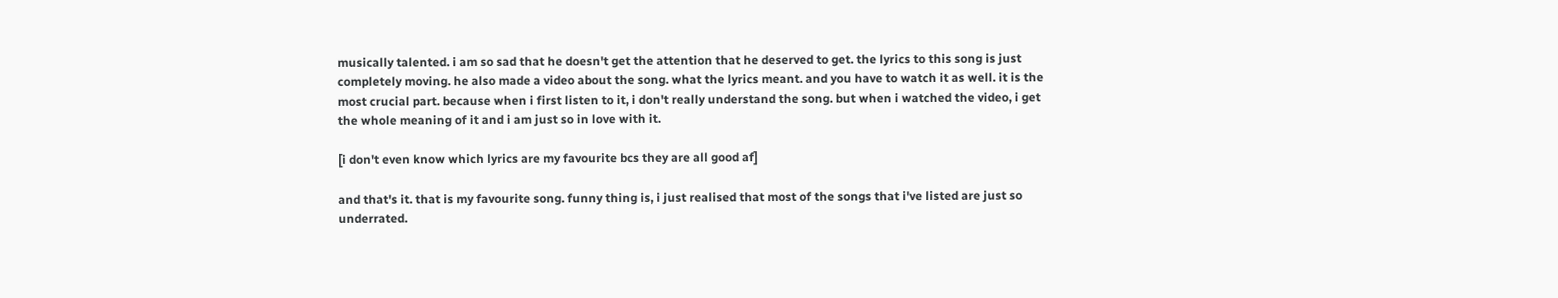musically talented. i am so sad that he doesn't get the attention that he deserved to get. the lyrics to this song is just completely moving. he also made a video about the song. what the lyrics meant. and you have to watch it as well. it is the most crucial part. because when i first listen to it, i don't really understand the song. but when i watched the video, i get the whole meaning of it and i am just so in love with it.

[i don't even know which lyrics are my favourite bcs they are all good af]

and that's it. that is my favourite song. funny thing is, i just realised that most of the songs that i've listed are just so underrated.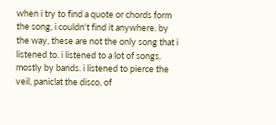when i try to find a quote or chords form the song, i couldn't find it anywhere. by the way, these are not the only song that i listened to. i listened to a lot of songs. mostly by bands. i listened to pierce the veil, panic!at the disco, of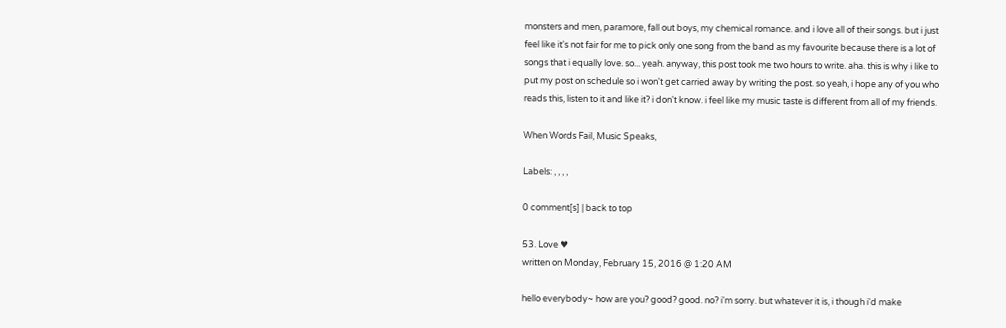monsters and men, paramore, fall out boys, my chemical romance. and i love all of their songs. but i just feel like it's not fair for me to pick only one song from the band as my favourite because there is a lot of songs that i equally love. so... yeah. anyway, this post took me two hours to write. aha. this is why i like to put my post on schedule so i won't get carried away by writing the post. so yeah, i hope any of you who reads this, listen to it and like it? i don't know. i feel like my music taste is different from all of my friends.

When Words Fail, Music Speaks,

Labels: , , , ,

0 comment[s] | back to top

53. Love ♥
written on Monday, February 15, 2016 @ 1:20 AM

hello everybody~ how are you? good? good. no? i'm sorry. but whatever it is, i though i'd make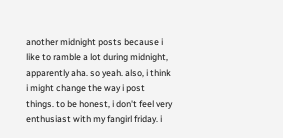another midnight posts because i like to ramble a lot during midnight, apparently aha. so yeah. also, i think i might change the way i post things. to be honest, i don't feel very enthusiast with my fangirl friday. i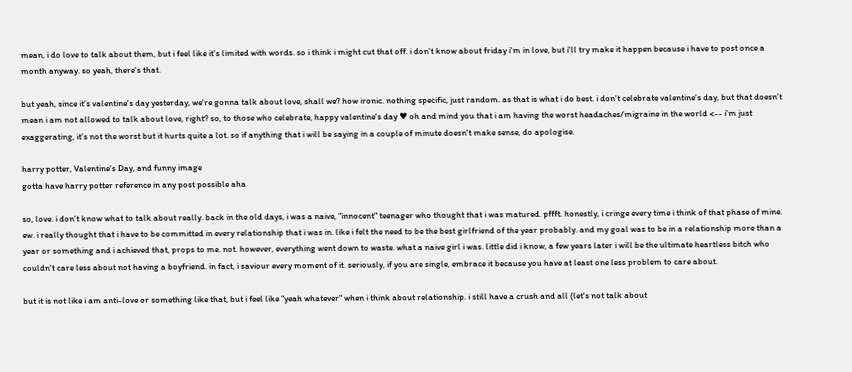mean, i do love to talk about them, but i feel like it's limited with words. so i think i might cut that off. i don't know about friday i'm in love, but i'll try make it happen because i have to post once a month anyway. so yeah, there's that.

but yeah, since it's valentine's day yesterday, we're gonna talk about love, shall we? how ironic. nothing specific, just random. as that is what i do best. i don't celebrate valentine's day, but that doesn't mean i am not allowed to talk about love, right? so, to those who celebrate, happy valentine's day ♥ oh and mind you that i am having the worst headaches/migraine in the world <-- i'm just exaggerating, it's not the worst but it hurts quite a lot. so if anything that i will be saying in a couple of minute doesn't make sense, do apologise.

harry potter, Valentine's Day, and funny image
gotta have harry potter reference in any post possible aha

so, love. i don't know what to talk about really. back in the old days, i was a naive, "innocent" teenager who thought that i was matured. pffft. honestly, i cringe every time i think of that phase of mine. ew. i really thought that i have to be committed in every relationship that i was in. like i felt the need to be the best girlfriend of the year probably. and my goal was to be in a relationship more than a year or something and i achieved that, props to me. not. however, everything went down to waste. what a naive girl i was. little did i know, a few years later i will be the ultimate heartless bitch who couldn't care less about not having a boyfriend. in fact, i saviour every moment of it. seriously, if you are single, embrace it because you have at least one less problem to care about.

but it is not like i am anti-love or something like that, but i feel like "yeah whatever" when i think about relationship. i still have a crush and all (let's not talk about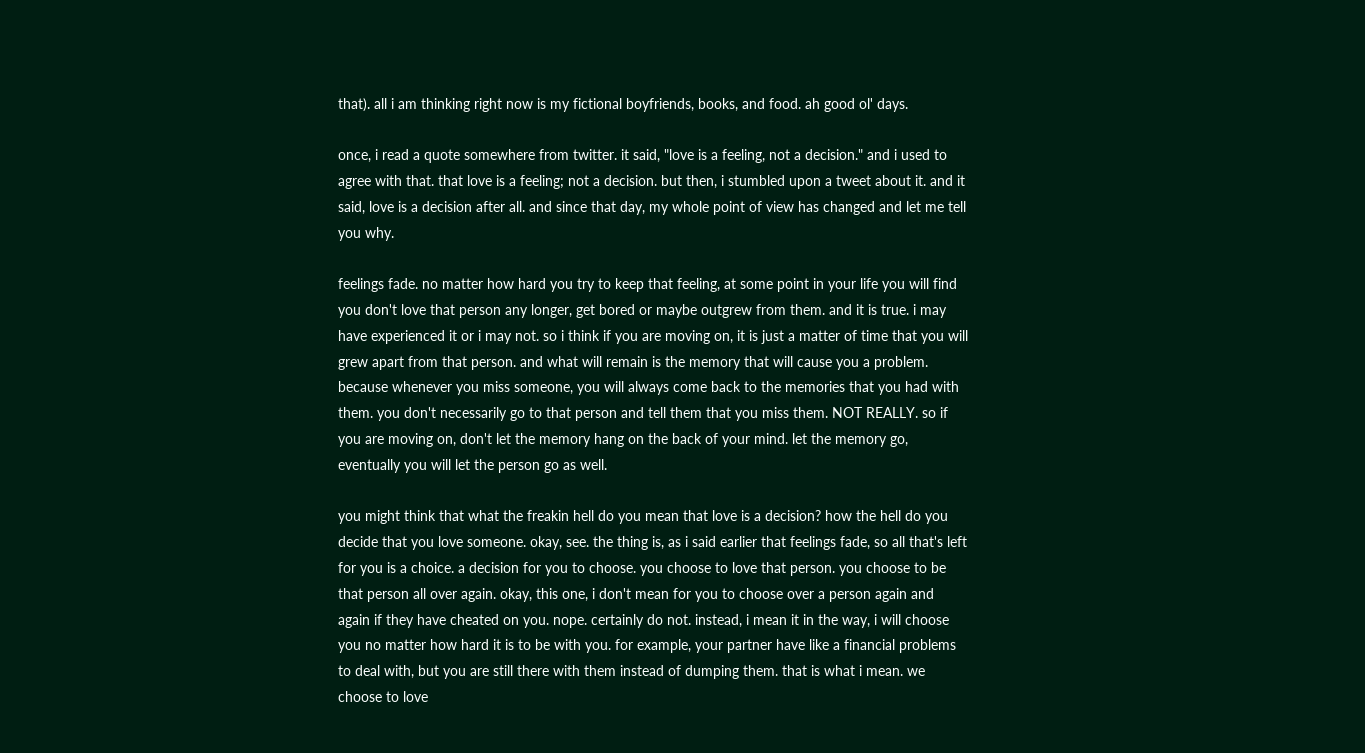that). all i am thinking right now is my fictional boyfriends, books, and food. ah good ol' days.

once, i read a quote somewhere from twitter. it said, "love is a feeling, not a decision." and i used to agree with that. that love is a feeling; not a decision. but then, i stumbled upon a tweet about it. and it said, love is a decision after all. and since that day, my whole point of view has changed and let me tell you why.

feelings fade. no matter how hard you try to keep that feeling, at some point in your life you will find you don't love that person any longer, get bored or maybe outgrew from them. and it is true. i may have experienced it or i may not. so i think if you are moving on, it is just a matter of time that you will grew apart from that person. and what will remain is the memory that will cause you a problem. because whenever you miss someone, you will always come back to the memories that you had with them. you don't necessarily go to that person and tell them that you miss them. NOT REALLY. so if you are moving on, don't let the memory hang on the back of your mind. let the memory go, eventually you will let the person go as well.

you might think that what the freakin hell do you mean that love is a decision? how the hell do you decide that you love someone. okay, see. the thing is, as i said earlier that feelings fade, so all that's left for you is a choice. a decision for you to choose. you choose to love that person. you choose to be that person all over again. okay, this one, i don't mean for you to choose over a person again and again if they have cheated on you. nope. certainly do not. instead, i mean it in the way, i will choose you no matter how hard it is to be with you. for example, your partner have like a financial problems to deal with, but you are still there with them instead of dumping them. that is what i mean. we choose to love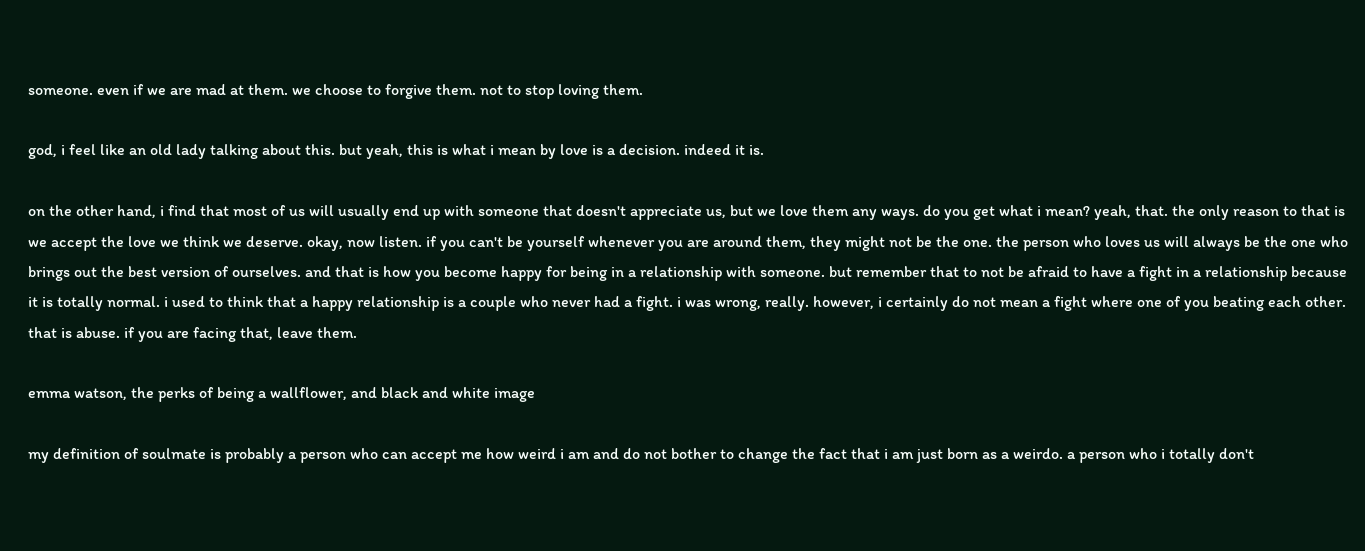someone. even if we are mad at them. we choose to forgive them. not to stop loving them.

god, i feel like an old lady talking about this. but yeah, this is what i mean by love is a decision. indeed it is.

on the other hand, i find that most of us will usually end up with someone that doesn't appreciate us, but we love them any ways. do you get what i mean? yeah, that. the only reason to that is we accept the love we think we deserve. okay, now listen. if you can't be yourself whenever you are around them, they might not be the one. the person who loves us will always be the one who brings out the best version of ourselves. and that is how you become happy for being in a relationship with someone. but remember that to not be afraid to have a fight in a relationship because it is totally normal. i used to think that a happy relationship is a couple who never had a fight. i was wrong, really. however, i certainly do not mean a fight where one of you beating each other. that is abuse. if you are facing that, leave them.

emma watson, the perks of being a wallflower, and black and white image

my definition of soulmate is probably a person who can accept me how weird i am and do not bother to change the fact that i am just born as a weirdo. a person who i totally don't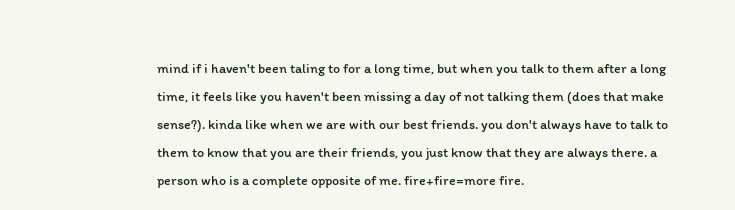mind if i haven't been taling to for a long time, but when you talk to them after a long time, it feels like you haven't been missing a day of not talking them (does that make sense?). kinda like when we are with our best friends. you don't always have to talk to them to know that you are their friends, you just know that they are always there. a person who is a complete opposite of me. fire+fire=more fire.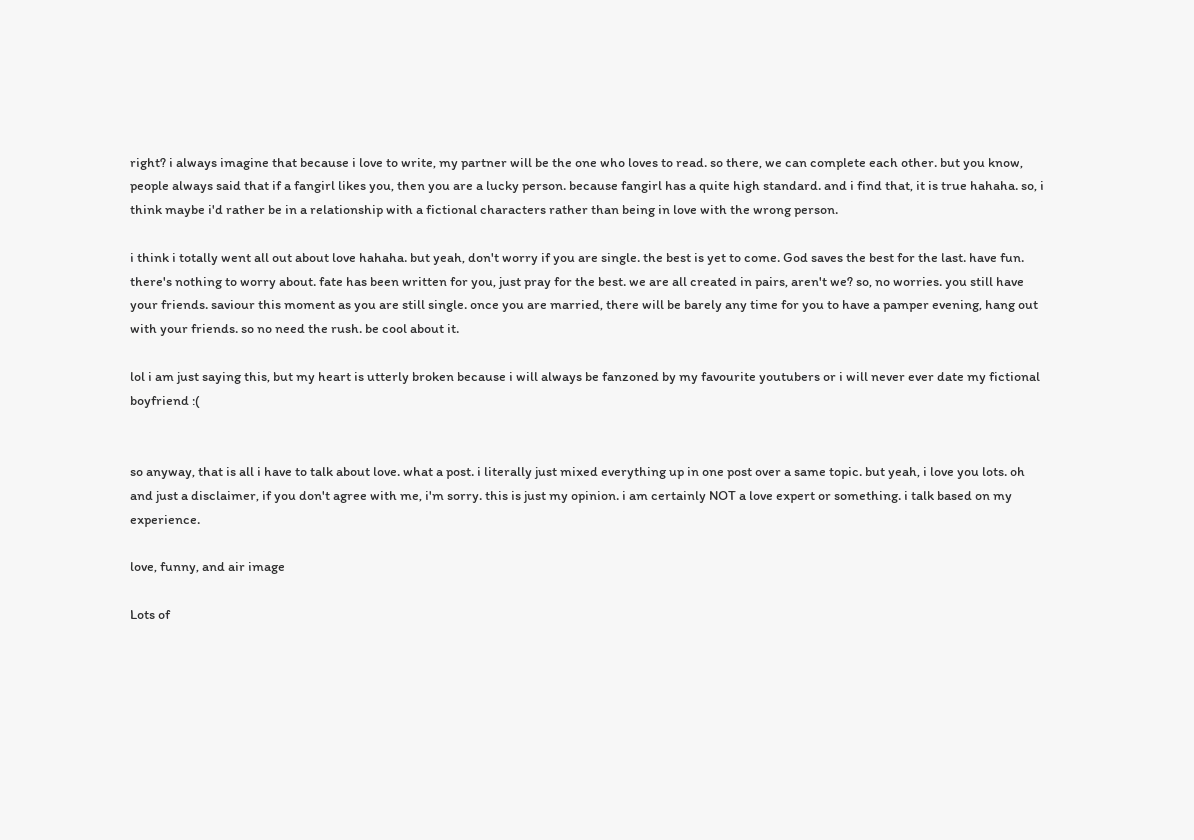right? i always imagine that because i love to write, my partner will be the one who loves to read. so there, we can complete each other. but you know, people always said that if a fangirl likes you, then you are a lucky person. because fangirl has a quite high standard. and i find that, it is true hahaha. so, i think maybe i'd rather be in a relationship with a fictional characters rather than being in love with the wrong person.

i think i totally went all out about love hahaha. but yeah, don't worry if you are single. the best is yet to come. God saves the best for the last. have fun. there's nothing to worry about. fate has been written for you, just pray for the best. we are all created in pairs, aren't we? so, no worries. you still have your friends. saviour this moment as you are still single. once you are married, there will be barely any time for you to have a pamper evening, hang out with your friends. so no need the rush. be cool about it.

lol i am just saying this, but my heart is utterly broken because i will always be fanzoned by my favourite youtubers or i will never ever date my fictional boyfriend :(


so anyway, that is all i have to talk about love. what a post. i literally just mixed everything up in one post over a same topic. but yeah, i love you lots. oh and just a disclaimer, if you don't agree with me, i'm sorry. this is just my opinion. i am certainly NOT a love expert or something. i talk based on my experience.

love, funny, and air image

Lots of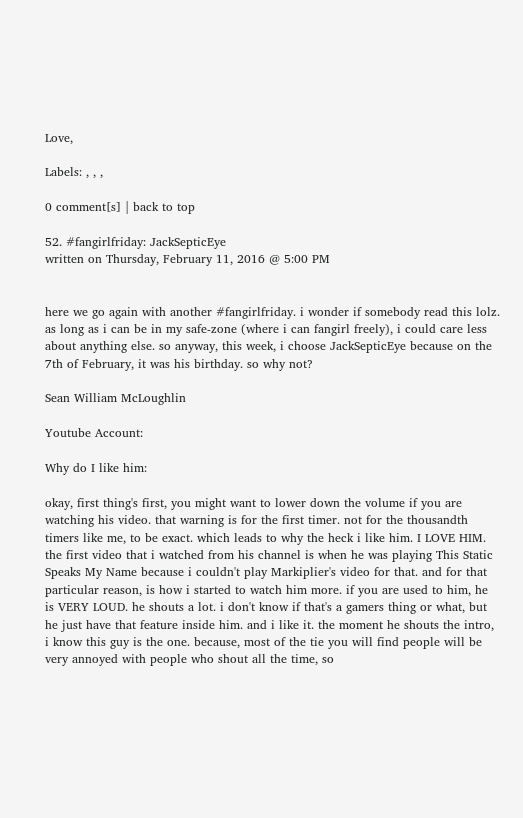Love,

Labels: , , ,

0 comment[s] | back to top

52. #fangirlfriday: JackSepticEye
written on Thursday, February 11, 2016 @ 5:00 PM


here we go again with another #fangirlfriday. i wonder if somebody read this lolz. as long as i can be in my safe-zone (where i can fangirl freely), i could care less about anything else. so anyway, this week, i choose JackSepticEye because on the 7th of February, it was his birthday. so why not?

Sean William McLoughlin

Youtube Account:

Why do I like him:

okay, first thing's first, you might want to lower down the volume if you are watching his video. that warning is for the first timer. not for the thousandth timers like me, to be exact. which leads to why the heck i like him. I LOVE HIM. the first video that i watched from his channel is when he was playing This Static Speaks My Name because i couldn't play Markiplier's video for that. and for that particular reason, is how i started to watch him more. if you are used to him, he is VERY LOUD. he shouts a lot. i don't know if that's a gamers thing or what, but he just have that feature inside him. and i like it. the moment he shouts the intro, i know this guy is the one. because, most of the tie you will find people will be very annoyed with people who shout all the time, so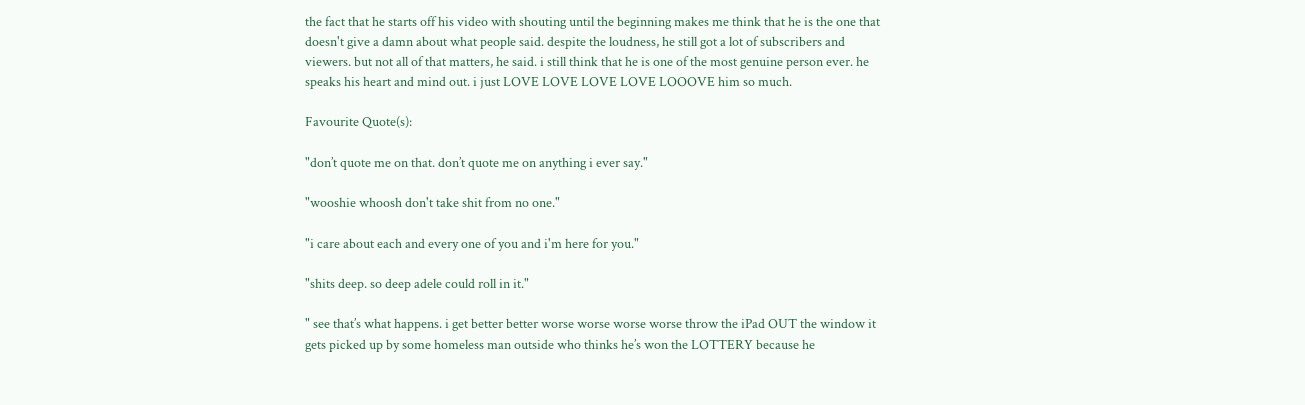the fact that he starts off his video with shouting until the beginning makes me think that he is the one that doesn't give a damn about what people said. despite the loudness, he still got a lot of subscribers and viewers. but not all of that matters, he said. i still think that he is one of the most genuine person ever. he speaks his heart and mind out. i just LOVE LOVE LOVE LOVE LOOOVE him so much.

Favourite Quote(s):

"don’t quote me on that. don’t quote me on anything i ever say."

"wooshie whoosh don't take shit from no one."

"i care about each and every one of you and i'm here for you."

"shits deep. so deep adele could roll in it."

" see that’s what happens. i get better better worse worse worse worse throw the iPad OUT the window it gets picked up by some homeless man outside who thinks he’s won the LOTTERY because he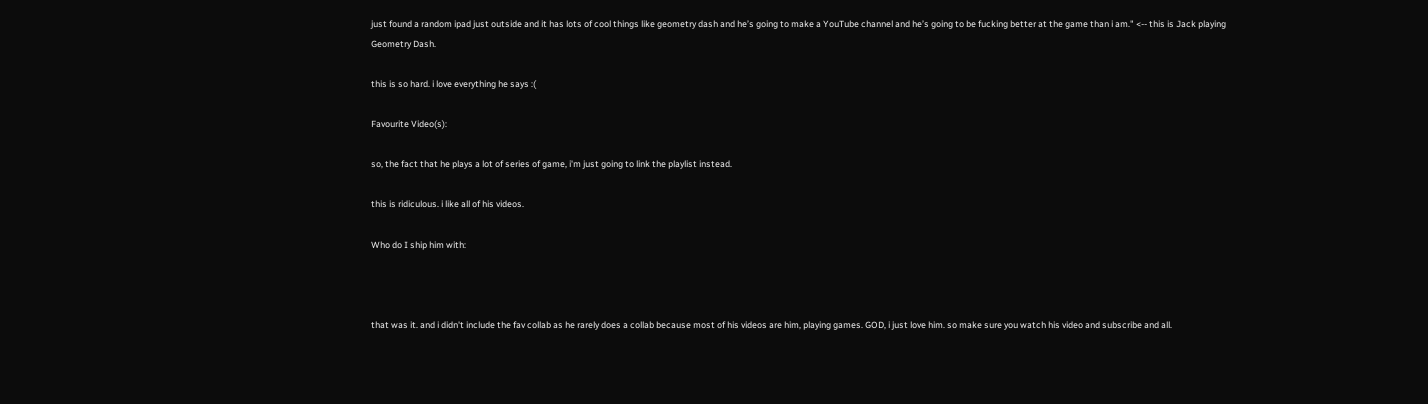just found a random ipad just outside and it has lots of cool things like geometry dash and he’s going to make a YouTube channel and he’s going to be fucking better at the game than i am." <-- this is Jack playing Geometry Dash.

this is so hard. i love everything he says :(

Favourite Video(s):

so, the fact that he plays a lot of series of game, i'm just going to link the playlist instead.

this is ridiculous. i like all of his videos.

Who do I ship him with:



that was it. and i didn't include the fav collab as he rarely does a collab because most of his videos are him, playing games. GOD, i just love him. so make sure you watch his video and subscribe and all.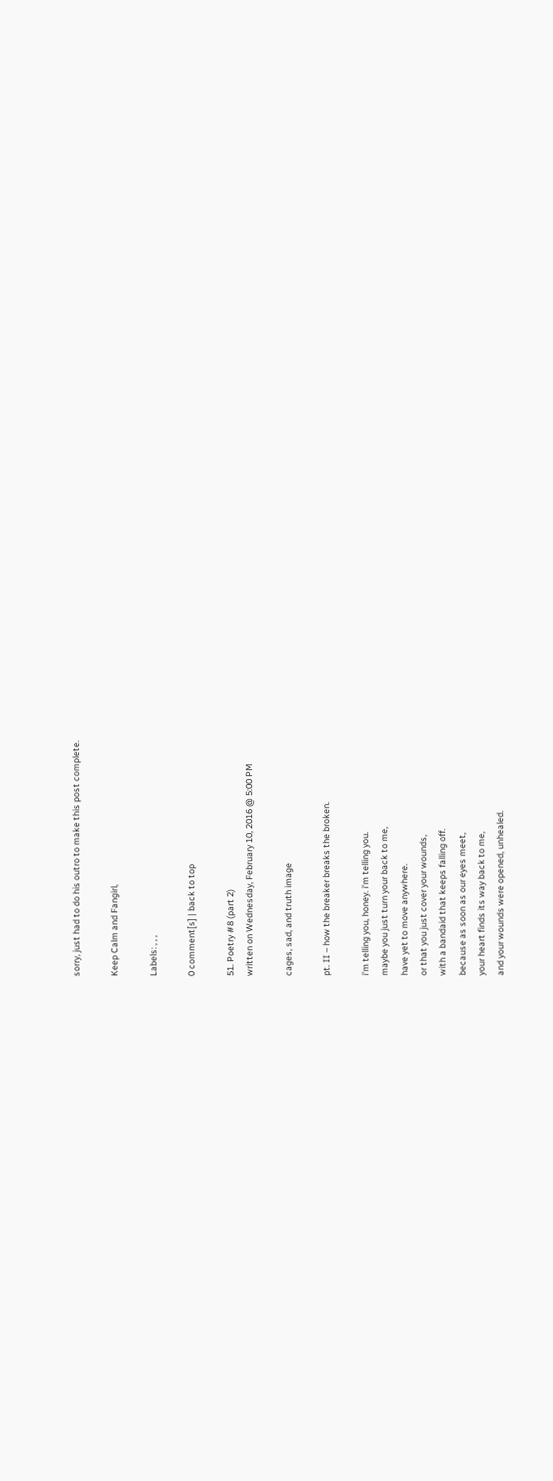sorry, just had to do his outro to make this post complete.

Keep Calm and Fangirl,

Labels: , , ,

0 comment[s] | back to top

51. Poetry #8 (part 2)
written on Wednesday, February 10, 2016 @ 5:00 PM

cages, sad, and truth image

pt. II – how the breaker breaks the broken.

i'm telling you, honey. i'm telling you.
maybe you just turn your back to me,
have yet to move anywhere.
or that you just cover your wounds,
with a bandaid that keeps falling off.
because as soon as our eyes meet,
your heart finds its way back to me,
and your wounds were opened, unhealed.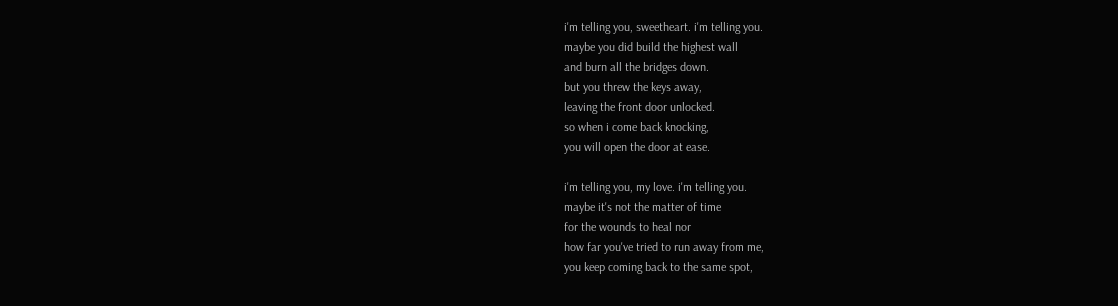i'm telling you, sweetheart. i'm telling you.
maybe you did build the highest wall
and burn all the bridges down.
but you threw the keys away,
leaving the front door unlocked.
so when i come back knocking,
you will open the door at ease.

i'm telling you, my love. i'm telling you.
maybe it's not the matter of time
for the wounds to heal nor
how far you've tried to run away from me,
you keep coming back to the same spot,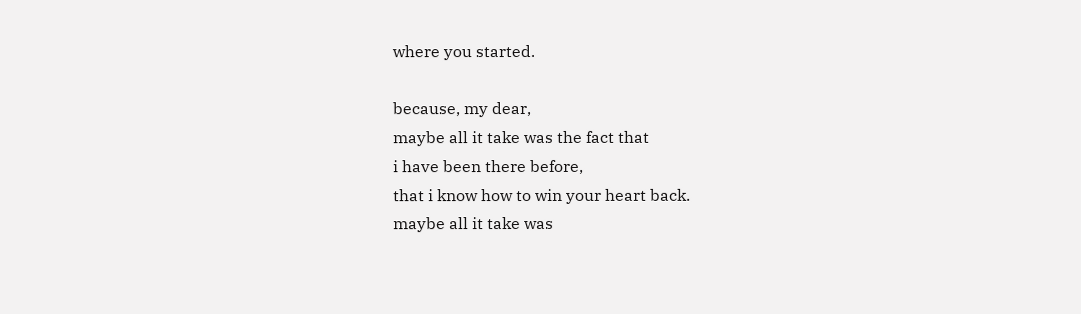where you started.

because, my dear,
maybe all it take was the fact that
i have been there before,
that i know how to win your heart back.
maybe all it take was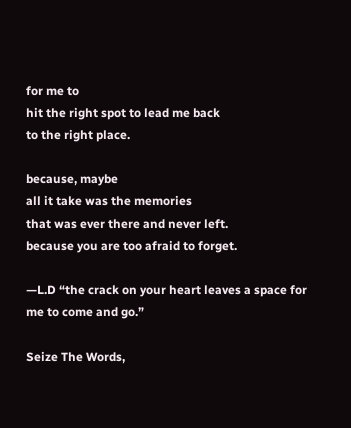for me to
hit the right spot to lead me back
to the right place.

because, maybe
all it take was the memories
that was ever there and never left.
because you are too afraid to forget.

—L.D “the crack on your heart leaves a space for me to come and go.”

Seize The Words,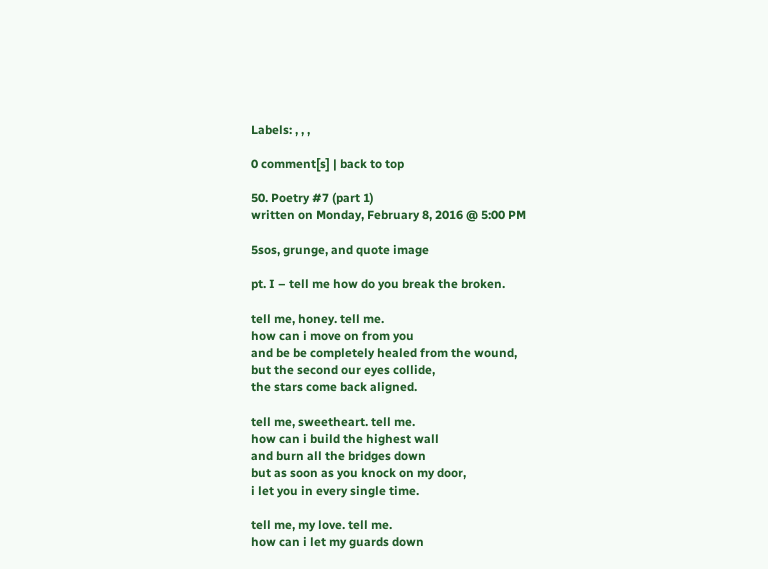Labels: , , ,

0 comment[s] | back to top

50. Poetry #7 (part 1)
written on Monday, February 8, 2016 @ 5:00 PM

5sos, grunge, and quote image

pt. I – tell me how do you break the broken.

tell me, honey. tell me.
how can i move on from you
and be be completely healed from the wound,
but the second our eyes collide,
the stars come back aligned.

tell me, sweetheart. tell me.
how can i build the highest wall
and burn all the bridges down
but as soon as you knock on my door,
i let you in every single time.

tell me, my love. tell me.
how can i let my guards down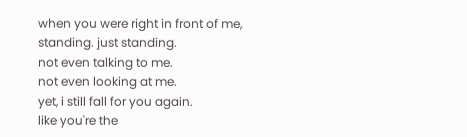when you were right in front of me,
standing. just standing.
not even talking to me.
not even looking at me.
yet, i still fall for you again.
like you're the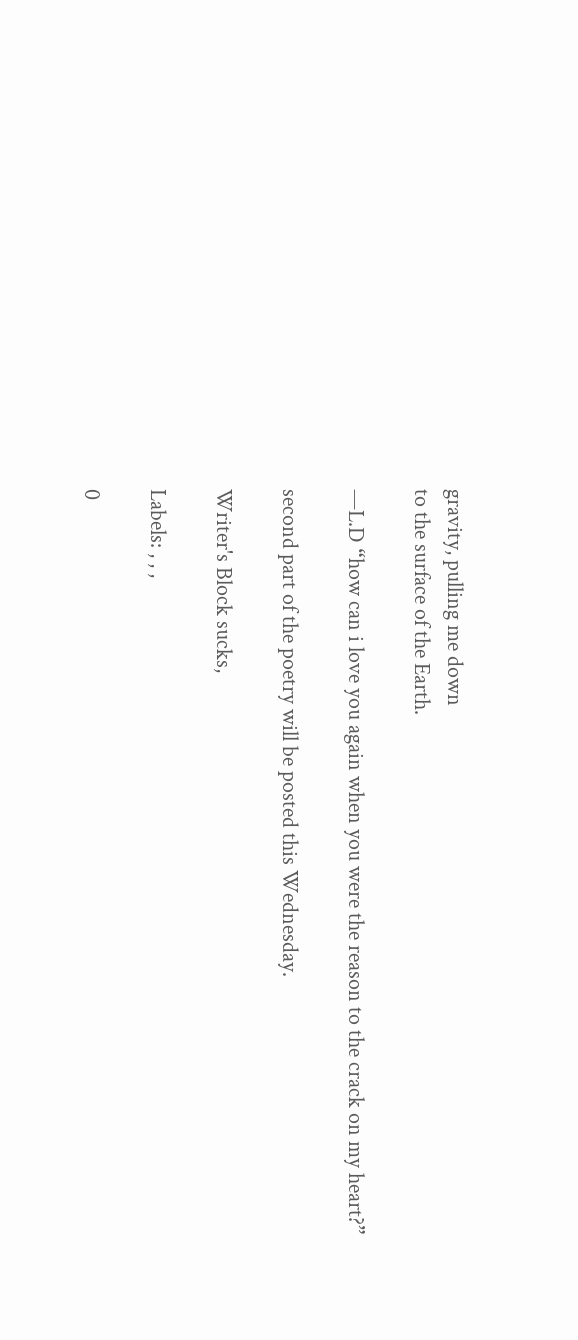gravity, pulling me down
to the surface of the Earth.

—L.D “how can i love you again when you were the reason to the crack on my heart?”

second part of the poetry will be posted this Wednesday.

Writer's Block sucks,

Labels: , , ,

0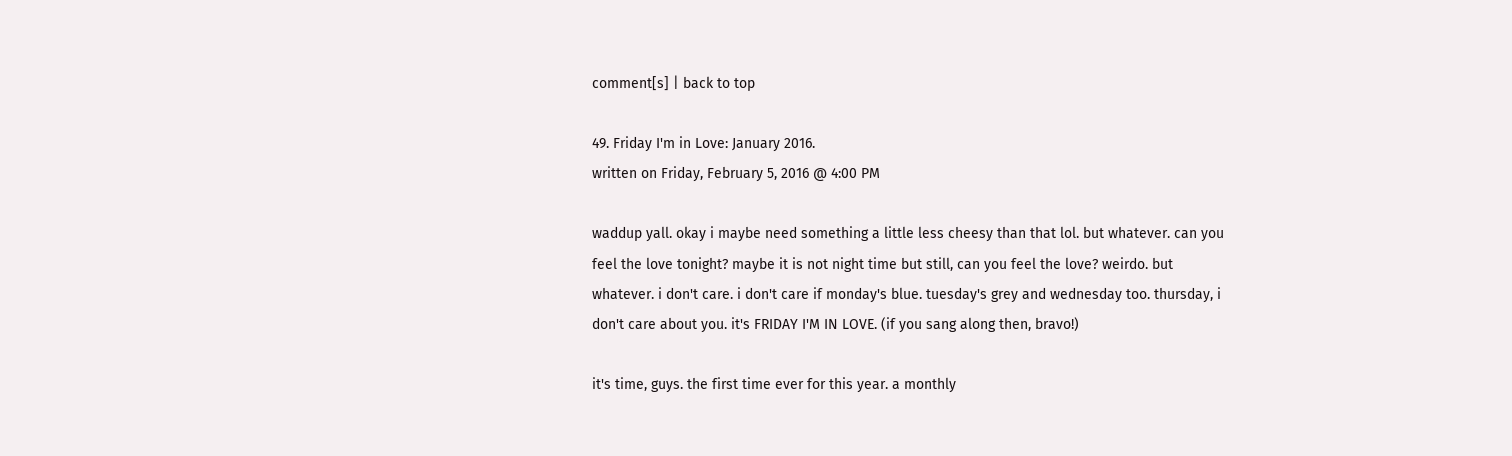comment[s] | back to top

49. Friday I'm in Love: January 2016.
written on Friday, February 5, 2016 @ 4:00 PM

waddup yall. okay i maybe need something a little less cheesy than that lol. but whatever. can you feel the love tonight? maybe it is not night time but still, can you feel the love? weirdo. but whatever. i don't care. i don't care if monday's blue. tuesday's grey and wednesday too. thursday, i don't care about you. it's FRIDAY I'M IN LOVE. (if you sang along then, bravo!)

it's time, guys. the first time ever for this year. a monthly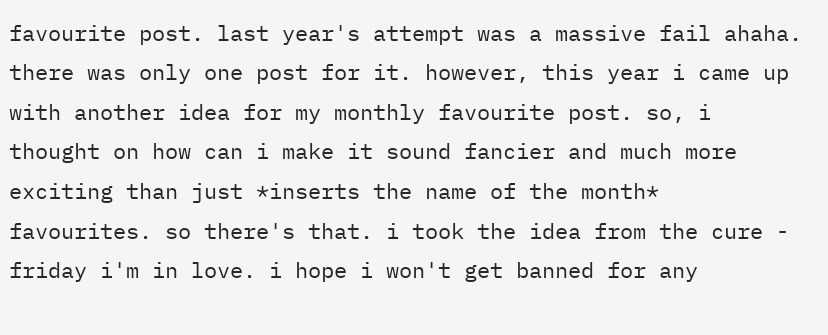favourite post. last year's attempt was a massive fail ahaha. there was only one post for it. however, this year i came up with another idea for my monthly favourite post. so, i thought on how can i make it sound fancier and much more exciting than just *inserts the name of the month* favourites. so there's that. i took the idea from the cure - friday i'm in love. i hope i won't get banned for any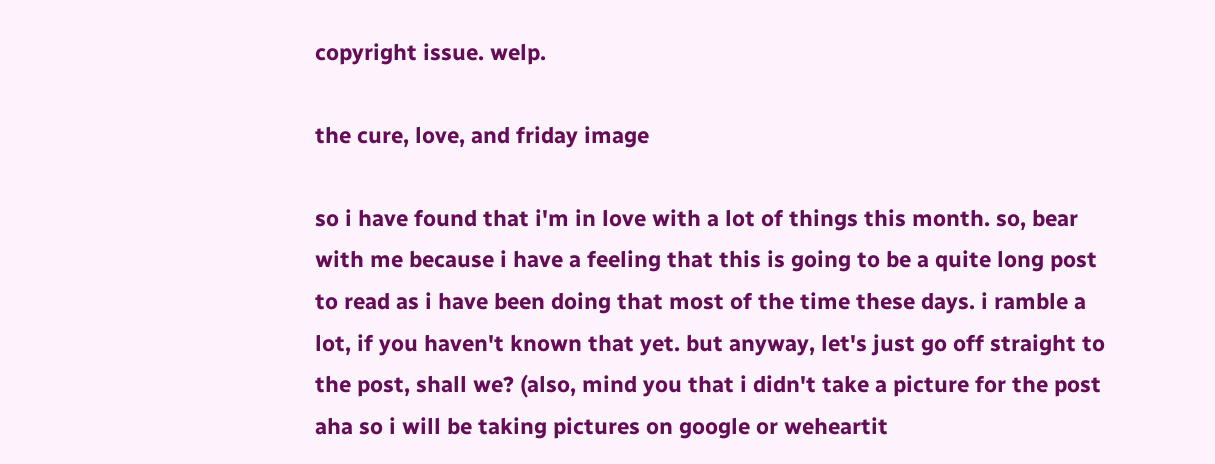copyright issue. welp.

the cure, love, and friday image

so i have found that i'm in love with a lot of things this month. so, bear with me because i have a feeling that this is going to be a quite long post to read as i have been doing that most of the time these days. i ramble a lot, if you haven't known that yet. but anyway, let's just go off straight to the post, shall we? (also, mind you that i didn't take a picture for the post aha so i will be taking pictures on google or weheartit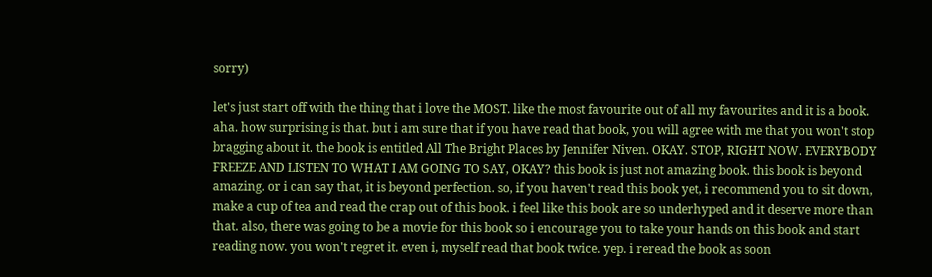sorry)

let's just start off with the thing that i love the MOST. like the most favourite out of all my favourites and it is a book. aha. how surprising is that. but i am sure that if you have read that book, you will agree with me that you won't stop bragging about it. the book is entitled All The Bright Places by Jennifer Niven. OKAY. STOP, RIGHT NOW. EVERYBODY FREEZE AND LISTEN TO WHAT I AM GOING TO SAY, OKAY? this book is just not amazing book. this book is beyond amazing. or i can say that, it is beyond perfection. so, if you haven't read this book yet, i recommend you to sit down, make a cup of tea and read the crap out of this book. i feel like this book are so underhyped and it deserve more than that. also, there was going to be a movie for this book so i encourage you to take your hands on this book and start reading now. you won't regret it. even i, myself read that book twice. yep. i reread the book as soon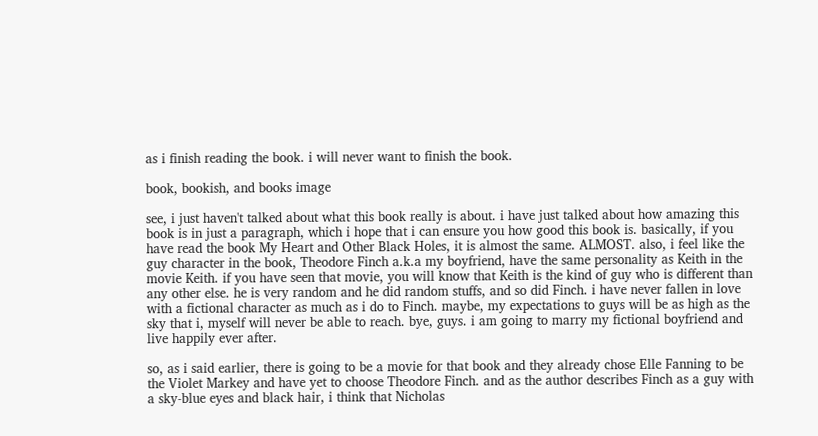as i finish reading the book. i will never want to finish the book.

book, bookish, and books image

see, i just haven't talked about what this book really is about. i have just talked about how amazing this book is in just a paragraph, which i hope that i can ensure you how good this book is. basically, if you have read the book My Heart and Other Black Holes, it is almost the same. ALMOST. also, i feel like the guy character in the book, Theodore Finch a.k.a my boyfriend, have the same personality as Keith in the movie Keith. if you have seen that movie, you will know that Keith is the kind of guy who is different than any other else. he is very random and he did random stuffs, and so did Finch. i have never fallen in love with a fictional character as much as i do to Finch. maybe, my expectations to guys will be as high as the sky that i, myself will never be able to reach. bye, guys. i am going to marry my fictional boyfriend and live happily ever after.

so, as i said earlier, there is going to be a movie for that book and they already chose Elle Fanning to be the Violet Markey and have yet to choose Theodore Finch. and as the author describes Finch as a guy with a sky-blue eyes and black hair, i think that Nicholas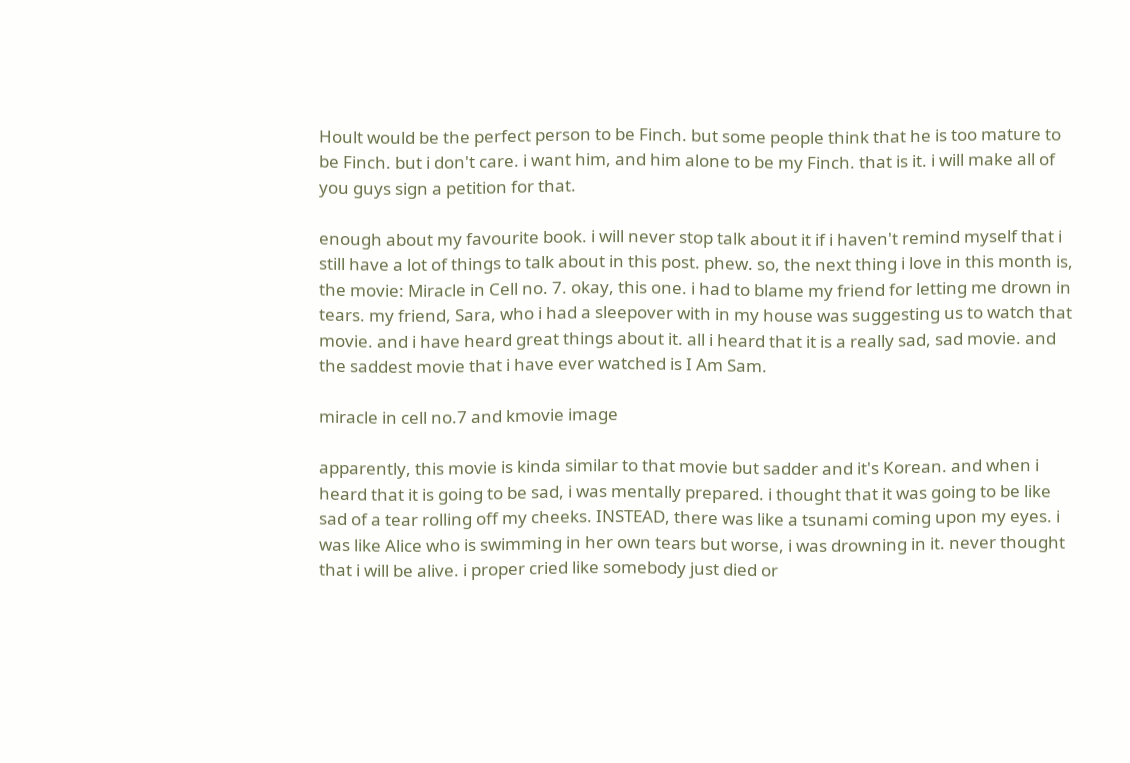Hoult would be the perfect person to be Finch. but some people think that he is too mature to be Finch. but i don't care. i want him, and him alone to be my Finch. that is it. i will make all of you guys sign a petition for that.

enough about my favourite book. i will never stop talk about it if i haven't remind myself that i still have a lot of things to talk about in this post. phew. so, the next thing i love in this month is, the movie: Miracle in Cell no. 7. okay, this one. i had to blame my friend for letting me drown in tears. my friend, Sara, who i had a sleepover with in my house was suggesting us to watch that movie. and i have heard great things about it. all i heard that it is a really sad, sad movie. and the saddest movie that i have ever watched is I Am Sam.

miracle in cell no.7 and kmovie image

apparently, this movie is kinda similar to that movie but sadder and it's Korean. and when i heard that it is going to be sad, i was mentally prepared. i thought that it was going to be like sad of a tear rolling off my cheeks. INSTEAD, there was like a tsunami coming upon my eyes. i was like Alice who is swimming in her own tears but worse, i was drowning in it. never thought that i will be alive. i proper cried like somebody just died or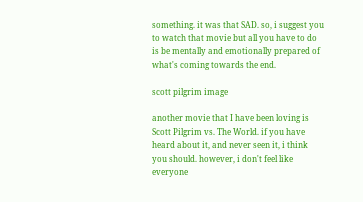something. it was that SAD. so, i suggest you to watch that movie but all you have to do is be mentally and emotionally prepared of what's coming towards the end.

scott pilgrim image

another movie that I have been loving is Scott Pilgrim vs. The World. if you have heard about it, and never seen it, i think you should. however, i don't feel like everyone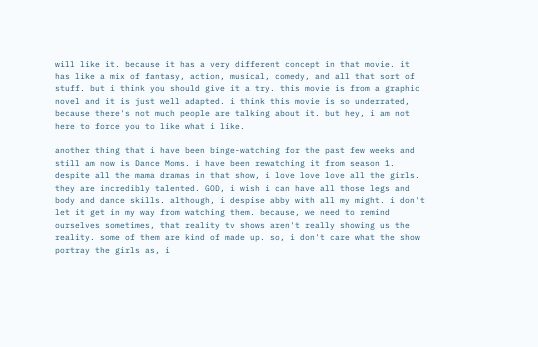will like it. because it has a very different concept in that movie. it has like a mix of fantasy, action, musical, comedy, and all that sort of stuff. but i think you should give it a try. this movie is from a graphic novel and it is just well adapted. i think this movie is so underrated, because there's not much people are talking about it. but hey, i am not here to force you to like what i like.

another thing that i have been binge-watching for the past few weeks and still am now is Dance Moms. i have been rewatching it from season 1. despite all the mama dramas in that show, i love love love all the girls. they are incredibly talented. GOD, i wish i can have all those legs and body and dance skills. although, i despise abby with all my might. i don't let it get in my way from watching them. because, we need to remind ourselves sometimes, that reality tv shows aren't really showing us the reality. some of them are kind of made up. so, i don't care what the show portray the girls as, i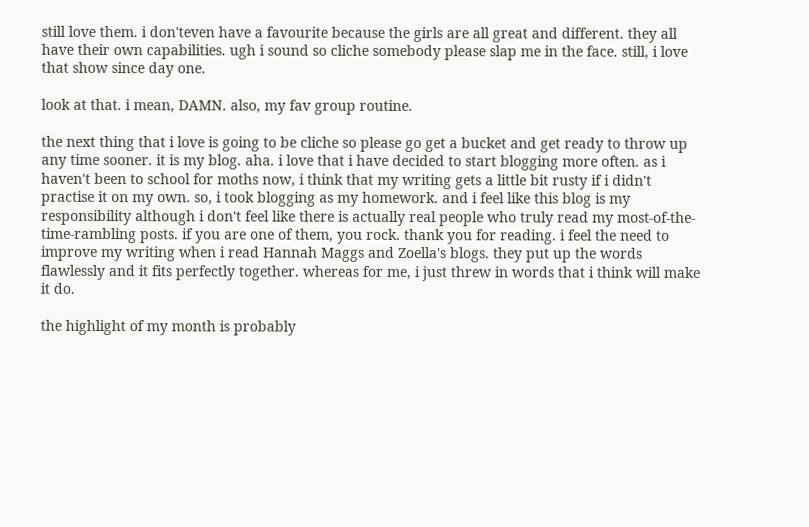still love them. i don'teven have a favourite because the girls are all great and different. they all have their own capabilities. ugh i sound so cliche somebody please slap me in the face. still, i love that show since day one.

look at that. i mean, DAMN. also, my fav group routine.

the next thing that i love is going to be cliche so please go get a bucket and get ready to throw up any time sooner. it is my blog. aha. i love that i have decided to start blogging more often. as i haven't been to school for moths now, i think that my writing gets a little bit rusty if i didn't practise it on my own. so, i took blogging as my homework. and i feel like this blog is my responsibility although i don't feel like there is actually real people who truly read my most-of-the-time-rambling posts. if you are one of them, you rock. thank you for reading. i feel the need to improve my writing when i read Hannah Maggs and Zoella's blogs. they put up the words flawlessly and it fits perfectly together. whereas for me, i just threw in words that i think will make it do.

the highlight of my month is probably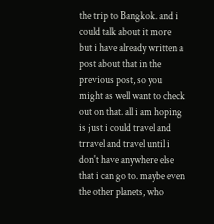the trip to Bangkok. and i could talk about it more but i have already written a post about that in the previous post, so you might as well want to check out on that. all i am hoping is just i could travel and trravel and travel until i don't have anywhere else that i can go to. maybe even the other planets, who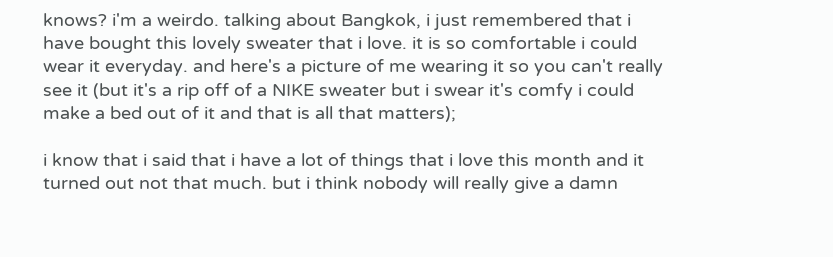knows? i'm a weirdo. talking about Bangkok, i just remembered that i have bought this lovely sweater that i love. it is so comfortable i could wear it everyday. and here's a picture of me wearing it so you can't really see it (but it's a rip off of a NIKE sweater but i swear it's comfy i could make a bed out of it and that is all that matters);

i know that i said that i have a lot of things that i love this month and it turned out not that much. but i think nobody will really give a damn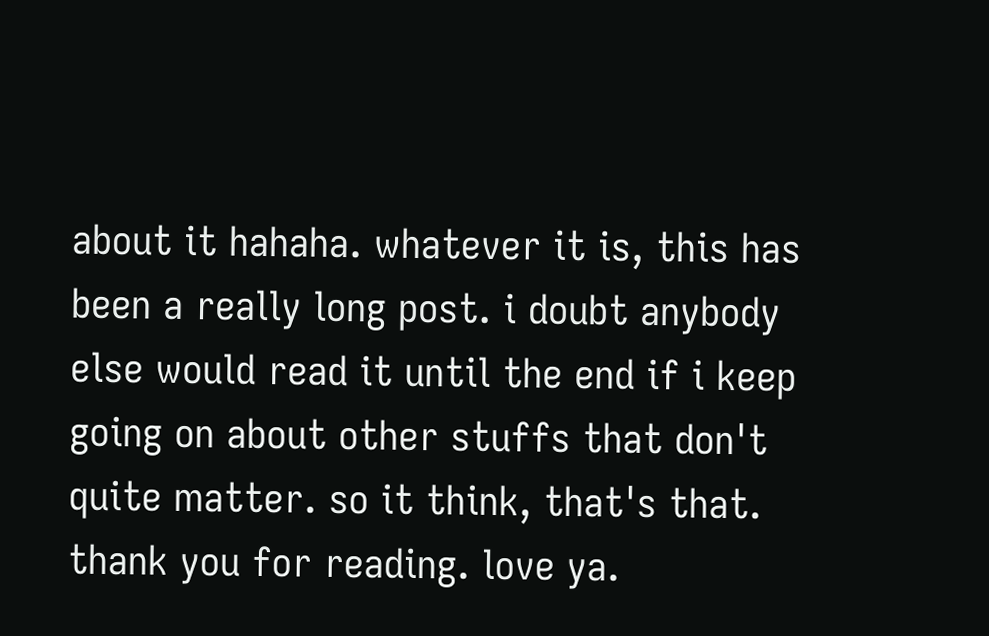about it hahaha. whatever it is, this has been a really long post. i doubt anybody else would read it until the end if i keep going on about other stuffs that don't quite matter. so it think, that's that. thank you for reading. love ya.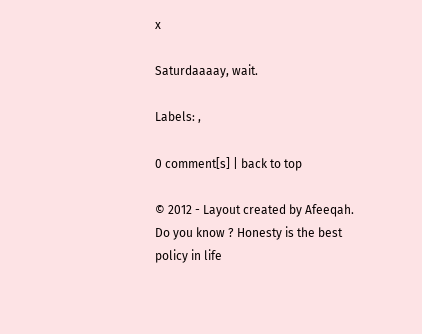x

Saturdaaaay, wait.

Labels: ,

0 comment[s] | back to top

© 2012 - Layout created by Afeeqah.
Do you know ? Honesty is the best policy in life